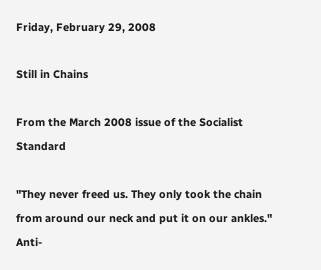Friday, February 29, 2008

Still in Chains

From the March 2008 issue of the Socialist Standard

"They never freed us. They only took the chain from around our neck and put it on our ankles." Anti-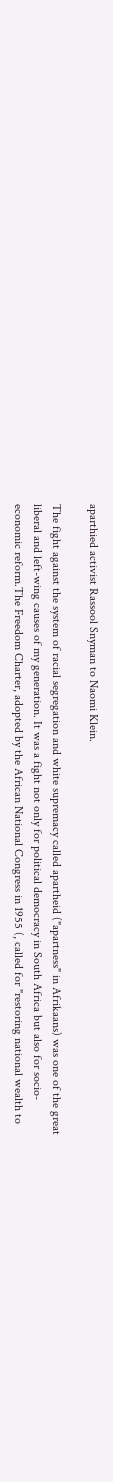aparthied activist Rassool Snyman to Naomi Klein.

The fight against the system of racial segregation and white supremacy called apartheid ("apartness" in Afrikaans) was one of the great liberal and left-wing causes of my generation. It was a fight not only for political democracy in South Africa but also for socio-economic reform.The Freedom Charter, adopted by the African National Congress in 1955 (, called for "restoring national wealth to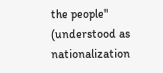the people" (understood as nationalization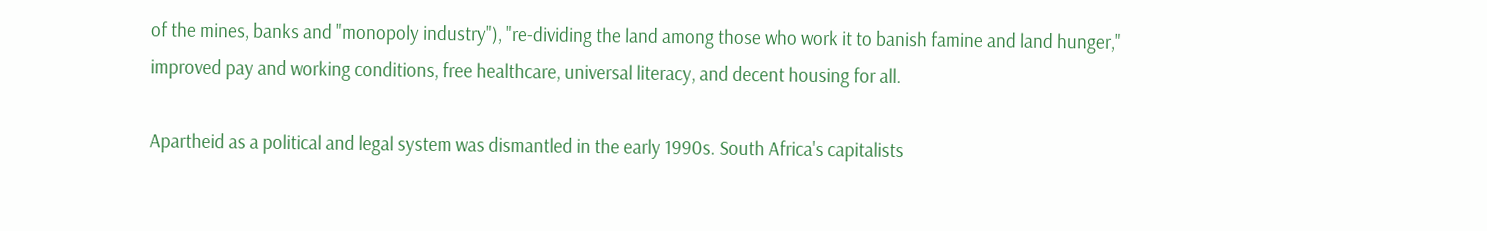of the mines, banks and "monopoly industry"), "re-dividing the land among those who work it to banish famine and land hunger," improved pay and working conditions, free healthcare, universal literacy, and decent housing for all.

Apartheid as a political and legal system was dismantled in the early 1990s. South Africa's capitalists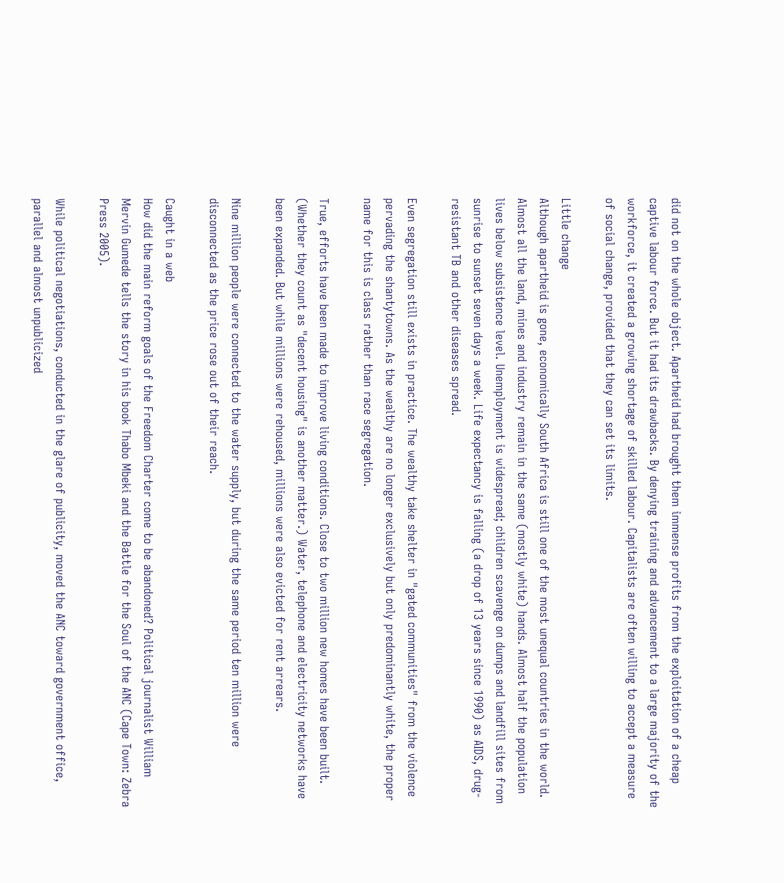did not on the whole object. Apartheid had brought them immense profits from the exploitation of a cheap captive labour force. But it had its drawbacks. By denying training and advancement to a large majority of the workforce, it created a growing shortage of skilled labour. Capitalists are often willing to accept a measure of social change, provided that they can set its limits.

Little change
Although apartheid is gone, economically South Africa is still one of the most unequal countries in the world. Almost all the land, mines and industry remain in the same (mostly white) hands. Almost half the population lives below subsistence level. Unemployment is widespread; children scavenge on dumps and landfill sites from sunrise to sunset seven days a week. Life expectancy is falling (a drop of 13 years since 1990) as AIDS, drug-resistant TB and other diseases spread.

Even segregation still exists in practice. The wealthy take shelter in "gated communities" from the violence pervading the shantytowns. As the wealthy are no longer exclusively but only predominantly white, the proper name for this is class rather than race segregation.

True, efforts have been made to improve living conditions. Close to two million new homes have been built. (Whether they count as "decent housing" is another matter.) Water, telephone and electricity networks have been expanded. But while millions were rehoused, millions were also evicted for rent arrears.

Nine million people were connected to the water supply, but during the same period ten million were disconnected as the price rose out of their reach.

Caught in a web
How did the main reform goals of the Freedom Charter come to be abandoned? Political journalist William Mervin Gumede tells the story in his book Thabo Mbeki and the Battle for the Soul of the ANC (Cape Town: Zebra Press 2005).

While political negotiations, conducted in the glare of publicity, moved the ANC toward government office, parallel and almost unpublicized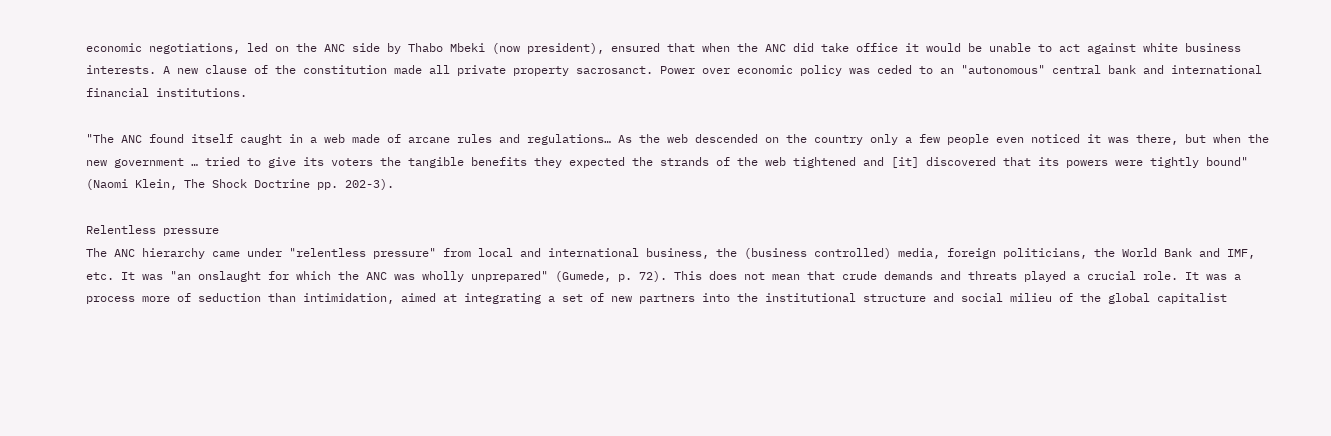economic negotiations, led on the ANC side by Thabo Mbeki (now president), ensured that when the ANC did take office it would be unable to act against white business interests. A new clause of the constitution made all private property sacrosanct. Power over economic policy was ceded to an "autonomous" central bank and international financial institutions.

"The ANC found itself caught in a web made of arcane rules and regulations… As the web descended on the country only a few people even noticed it was there, but when the new government … tried to give its voters the tangible benefits they expected the strands of the web tightened and [it] discovered that its powers were tightly bound" (Naomi Klein, The Shock Doctrine pp. 202-3).

Relentless pressure
The ANC hierarchy came under "relentless pressure" from local and international business, the (business controlled) media, foreign politicians, the World Bank and IMF, etc. It was "an onslaught for which the ANC was wholly unprepared" (Gumede, p. 72). This does not mean that crude demands and threats played a crucial role. It was a process more of seduction than intimidation, aimed at integrating a set of new partners into the institutional structure and social milieu of the global capitalist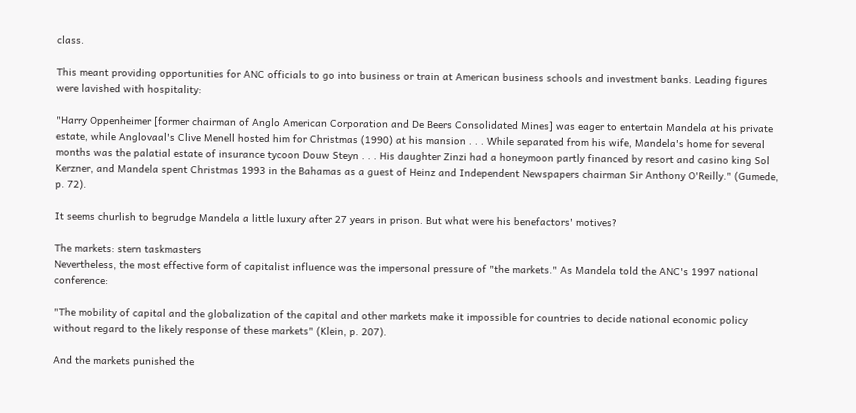class.

This meant providing opportunities for ANC officials to go into business or train at American business schools and investment banks. Leading figures were lavished with hospitality:

"Harry Oppenheimer [former chairman of Anglo American Corporation and De Beers Consolidated Mines] was eager to entertain Mandela at his private estate, while Anglovaal's Clive Menell hosted him for Christmas (1990) at his mansion . . . While separated from his wife, Mandela's home for several months was the palatial estate of insurance tycoon Douw Steyn . . . His daughter Zinzi had a honeymoon partly financed by resort and casino king Sol Kerzner, and Mandela spent Christmas 1993 in the Bahamas as a guest of Heinz and Independent Newspapers chairman Sir Anthony O'Reilly." (Gumede, p. 72).

It seems churlish to begrudge Mandela a little luxury after 27 years in prison. But what were his benefactors' motives?

The markets: stern taskmasters
Nevertheless, the most effective form of capitalist influence was the impersonal pressure of "the markets." As Mandela told the ANC's 1997 national conference:

"The mobility of capital and the globalization of the capital and other markets make it impossible for countries to decide national economic policy without regard to the likely response of these markets" (Klein, p. 207).

And the markets punished the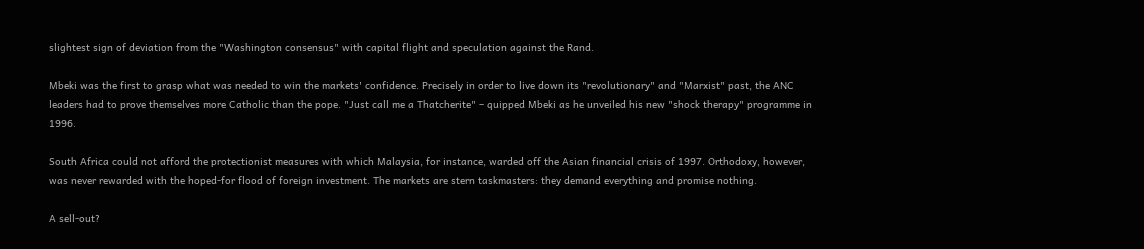slightest sign of deviation from the "Washington consensus" with capital flight and speculation against the Rand.

Mbeki was the first to grasp what was needed to win the markets' confidence. Precisely in order to live down its "revolutionary" and "Marxist" past, the ANC leaders had to prove themselves more Catholic than the pope. "Just call me a Thatcherite" – quipped Mbeki as he unveiled his new "shock therapy" programme in 1996.

South Africa could not afford the protectionist measures with which Malaysia, for instance, warded off the Asian financial crisis of 1997. Orthodoxy, however, was never rewarded with the hoped-for flood of foreign investment. The markets are stern taskmasters: they demand everything and promise nothing.

A sell-out?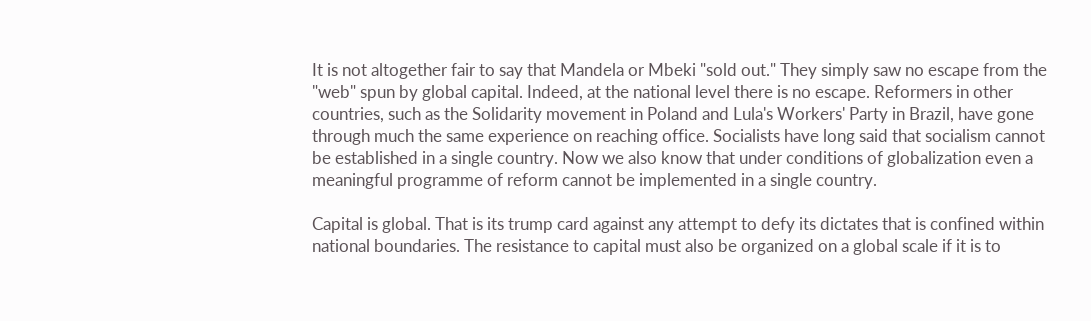It is not altogether fair to say that Mandela or Mbeki "sold out." They simply saw no escape from the "web" spun by global capital. Indeed, at the national level there is no escape. Reformers in other countries, such as the Solidarity movement in Poland and Lula's Workers' Party in Brazil, have gone through much the same experience on reaching office. Socialists have long said that socialism cannot be established in a single country. Now we also know that under conditions of globalization even a meaningful programme of reform cannot be implemented in a single country.

Capital is global. That is its trump card against any attempt to defy its dictates that is confined within national boundaries. The resistance to capital must also be organized on a global scale if it is to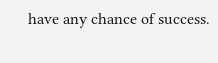have any chance of success.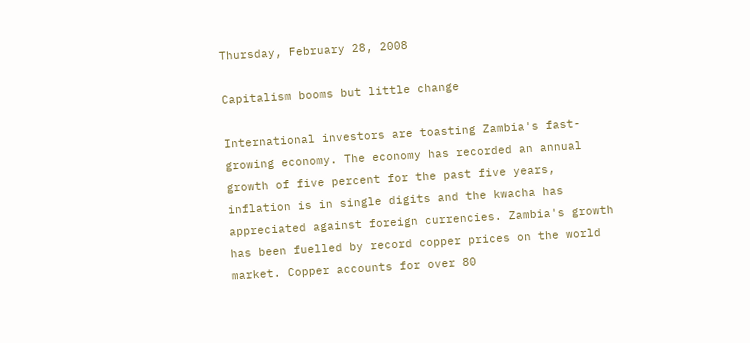Thursday, February 28, 2008

Capitalism booms but little change

International investors are toasting Zambia's fast-growing economy. The economy has recorded an annual growth of five percent for the past five years, inflation is in single digits and the kwacha has appreciated against foreign currencies. Zambia's growth has been fuelled by record copper prices on the world market. Copper accounts for over 80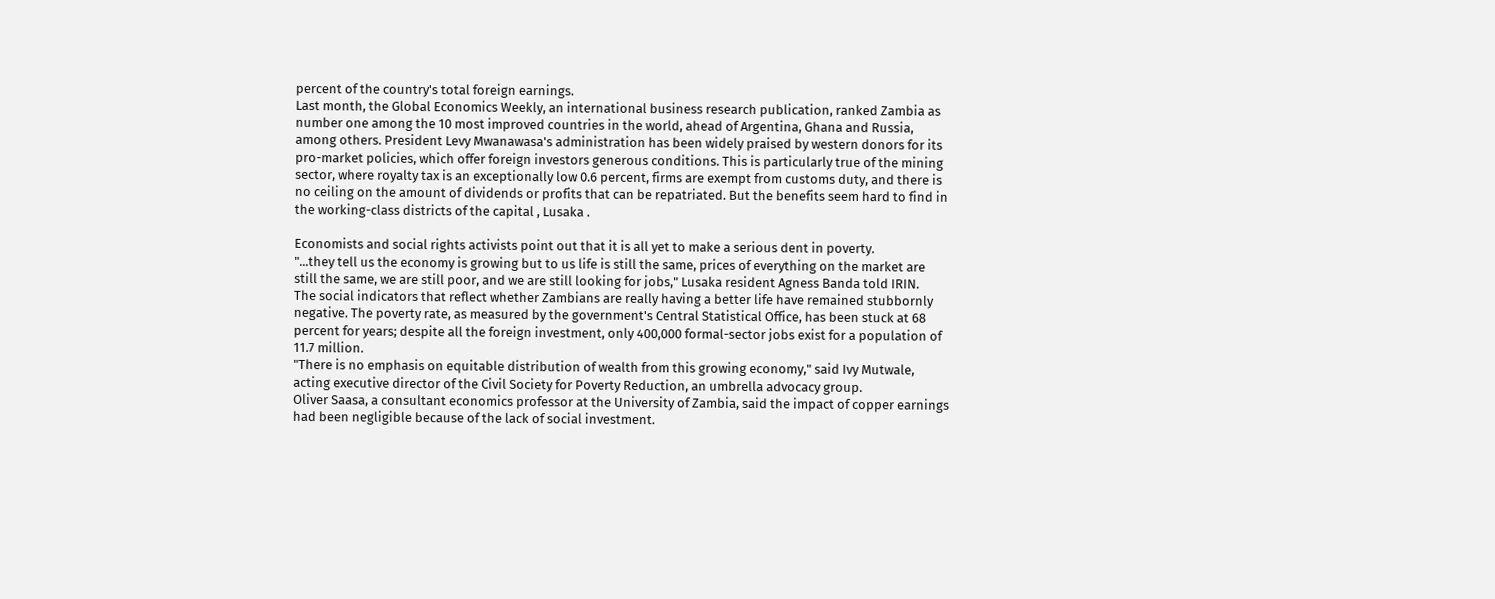percent of the country's total foreign earnings.
Last month, the Global Economics Weekly, an international business research publication, ranked Zambia as number one among the 10 most improved countries in the world, ahead of Argentina, Ghana and Russia, among others. President Levy Mwanawasa's administration has been widely praised by western donors for its pro-market policies, which offer foreign investors generous conditions. This is particularly true of the mining sector, where royalty tax is an exceptionally low 0.6 percent, firms are exempt from customs duty, and there is no ceiling on the amount of dividends or profits that can be repatriated. But the benefits seem hard to find in the working-class districts of the capital , Lusaka .

Economists and social rights activists point out that it is all yet to make a serious dent in poverty.
"...they tell us the economy is growing but to us life is still the same, prices of everything on the market are still the same, we are still poor, and we are still looking for jobs," Lusaka resident Agness Banda told IRIN.
The social indicators that reflect whether Zambians are really having a better life have remained stubbornly negative. The poverty rate, as measured by the government's Central Statistical Office, has been stuck at 68 percent for years; despite all the foreign investment, only 400,000 formal-sector jobs exist for a population of 11.7 million.
"There is no emphasis on equitable distribution of wealth from this growing economy," said Ivy Mutwale, acting executive director of the Civil Society for Poverty Reduction, an umbrella advocacy group.
Oliver Saasa, a consultant economics professor at the University of Zambia, said the impact of copper earnings had been negligible because of the lack of social investment.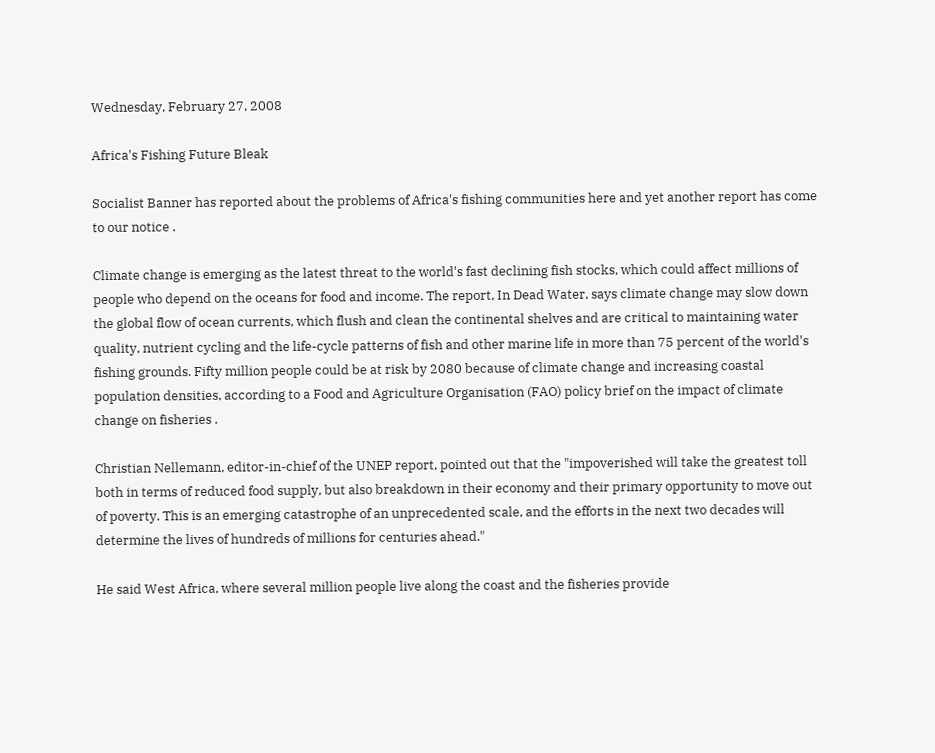Wednesday, February 27, 2008

Africa's Fishing Future Bleak

Socialist Banner has reported about the problems of Africa's fishing communities here and yet another report has come to our notice .

Climate change is emerging as the latest threat to the world's fast declining fish stocks, which could affect millions of people who depend on the oceans for food and income. The report, In Dead Water, says climate change may slow down the global flow of ocean currents, which flush and clean the continental shelves and are critical to maintaining water quality, nutrient cycling and the life-cycle patterns of fish and other marine life in more than 75 percent of the world's fishing grounds. Fifty million people could be at risk by 2080 because of climate change and increasing coastal population densities, according to a Food and Agriculture Organisation (FAO) policy brief on the impact of climate change on fisheries .

Christian Nellemann, editor-in-chief of the UNEP report, pointed out that the "impoverished will take the greatest toll both in terms of reduced food supply, but also breakdown in their economy and their primary opportunity to move out of poverty. This is an emerging catastrophe of an unprecedented scale, and the efforts in the next two decades will determine the lives of hundreds of millions for centuries ahead."

He said West Africa, where several million people live along the coast and the fisheries provide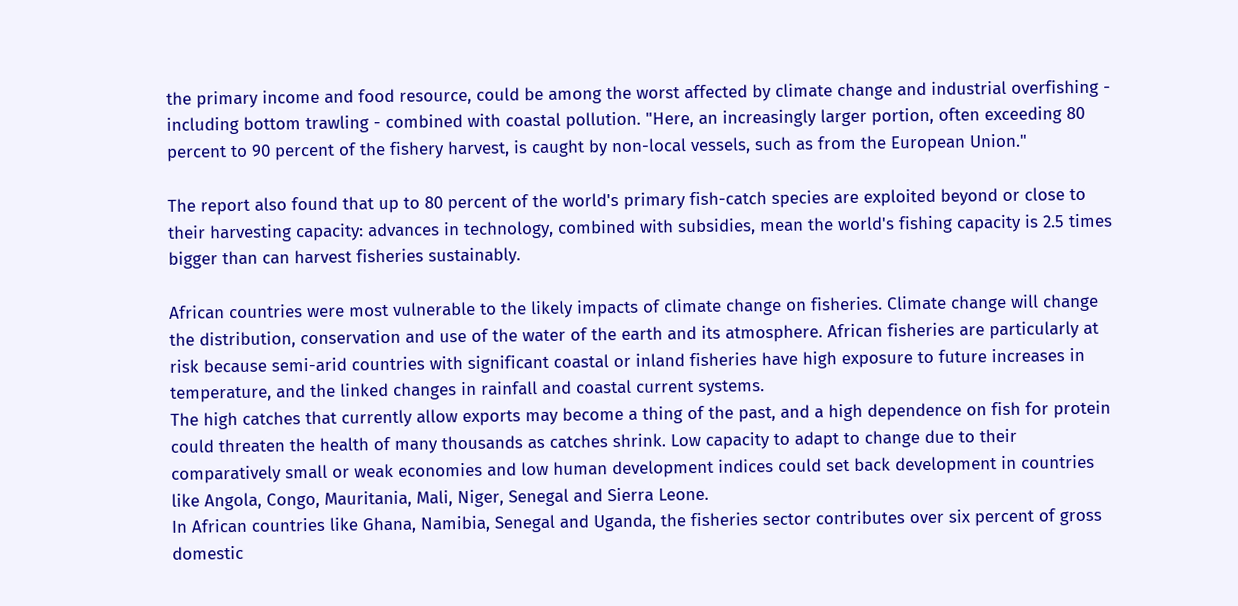the primary income and food resource, could be among the worst affected by climate change and industrial overfishing - including bottom trawling - combined with coastal pollution. "Here, an increasingly larger portion, often exceeding 80 percent to 90 percent of the fishery harvest, is caught by non-local vessels, such as from the European Union."

The report also found that up to 80 percent of the world's primary fish-catch species are exploited beyond or close to their harvesting capacity: advances in technology, combined with subsidies, mean the world's fishing capacity is 2.5 times bigger than can harvest fisheries sustainably.

African countries were most vulnerable to the likely impacts of climate change on fisheries. Climate change will change the distribution, conservation and use of the water of the earth and its atmosphere. African fisheries are particularly at risk because semi-arid countries with significant coastal or inland fisheries have high exposure to future increases in temperature, and the linked changes in rainfall and coastal current systems.
The high catches that currently allow exports may become a thing of the past, and a high dependence on fish for protein could threaten the health of many thousands as catches shrink. Low capacity to adapt to change due to their comparatively small or weak economies and low human development indices could set back development in countries like Angola, Congo, Mauritania, Mali, Niger, Senegal and Sierra Leone.
In African countries like Ghana, Namibia, Senegal and Uganda, the fisheries sector contributes over six percent of gross domestic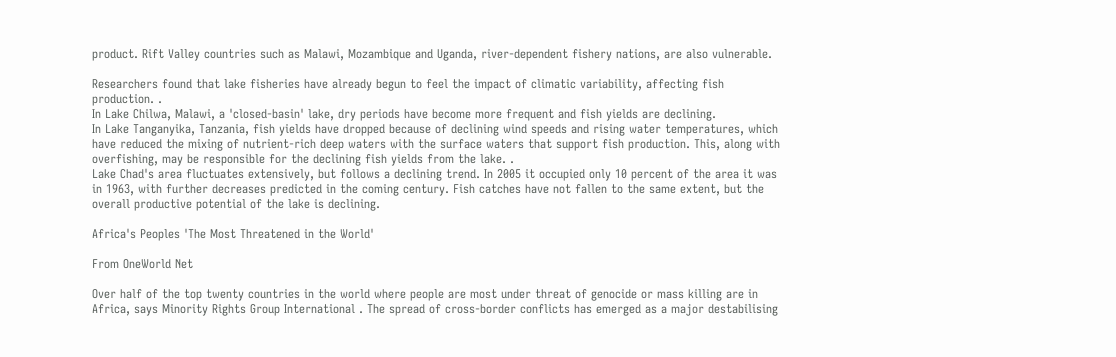product. Rift Valley countries such as Malawi, Mozambique and Uganda, river-dependent fishery nations, are also vulnerable.

Researchers found that lake fisheries have already begun to feel the impact of climatic variability, affecting fish production. .
In Lake Chilwa, Malawi, a 'closed-basin' lake, dry periods have become more frequent and fish yields are declining.
In Lake Tanganyika, Tanzania, fish yields have dropped because of declining wind speeds and rising water temperatures, which have reduced the mixing of nutrient-rich deep waters with the surface waters that support fish production. This, along with overfishing, may be responsible for the declining fish yields from the lake. .
Lake Chad's area fluctuates extensively, but follows a declining trend. In 2005 it occupied only 10 percent of the area it was in 1963, with further decreases predicted in the coming century. Fish catches have not fallen to the same extent, but the overall productive potential of the lake is declining.

Africa's Peoples 'The Most Threatened in the World'

From OneWorld Net

Over half of the top twenty countries in the world where people are most under threat of genocide or mass killing are in Africa, says Minority Rights Group International . The spread of cross-border conflicts has emerged as a major destabilising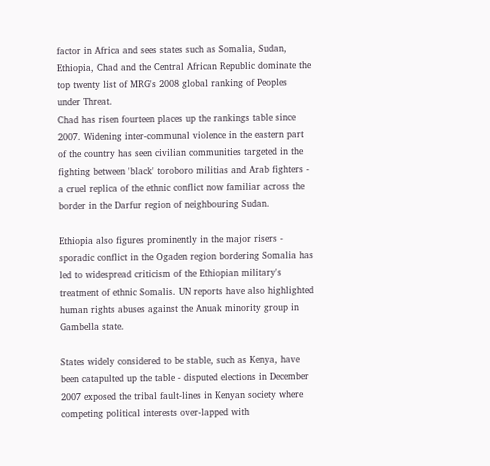factor in Africa and sees states such as Somalia, Sudan, Ethiopia, Chad and the Central African Republic dominate the top twenty list of MRG's 2008 global ranking of Peoples under Threat.
Chad has risen fourteen places up the rankings table since 2007. Widening inter-communal violence in the eastern part of the country has seen civilian communities targeted in the fighting between 'black' toroboro militias and Arab fighters - a cruel replica of the ethnic conflict now familiar across the border in the Darfur region of neighbouring Sudan.

Ethiopia also figures prominently in the major risers - sporadic conflict in the Ogaden region bordering Somalia has led to widespread criticism of the Ethiopian military's treatment of ethnic Somalis. UN reports have also highlighted human rights abuses against the Anuak minority group in Gambella state.

States widely considered to be stable, such as Kenya, have been catapulted up the table - disputed elections in December 2007 exposed the tribal fault-lines in Kenyan society where competing political interests over-lapped with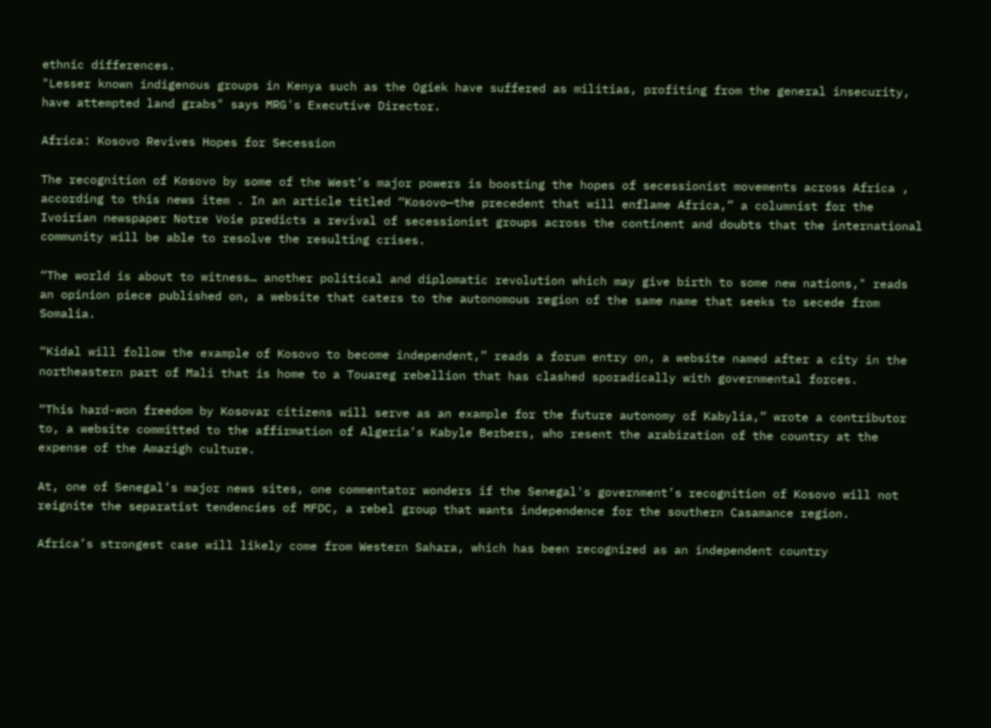ethnic differences.
"Lesser known indigenous groups in Kenya such as the Ogiek have suffered as militias, profiting from the general insecurity, have attempted land grabs" says MRG's Executive Director.

Africa: Kosovo Revives Hopes for Secession

The recognition of Kosovo by some of the West’s major powers is boosting the hopes of secessionist movements across Africa , according to this news item . In an article titled “Kosovo—the precedent that will enflame Africa,” a columnist for the Ivoirian newspaper Notre Voie predicts a revival of secessionist groups across the continent and doubts that the international community will be able to resolve the resulting crises.

“The world is about to witness… another political and diplomatic revolution which may give birth to some new nations," reads an opinion piece published on, a website that caters to the autonomous region of the same name that seeks to secede from Somalia.

“Kidal will follow the example of Kosovo to become independent,” reads a forum entry on, a website named after a city in the northeastern part of Mali that is home to a Touareg rebellion that has clashed sporadically with governmental forces.

“This hard-won freedom by Kosovar citizens will serve as an example for the future autonomy of Kabylia,” wrote a contributor to, a website committed to the affirmation of Algeria’s Kabyle Berbers, who resent the arabization of the country at the expense of the Amazigh culture.

At, one of Senegal’s major news sites, one commentator wonders if the Senegal's government’s recognition of Kosovo will not reignite the separatist tendencies of MFDC, a rebel group that wants independence for the southern Casamance region.

Africa’s strongest case will likely come from Western Sahara, which has been recognized as an independent country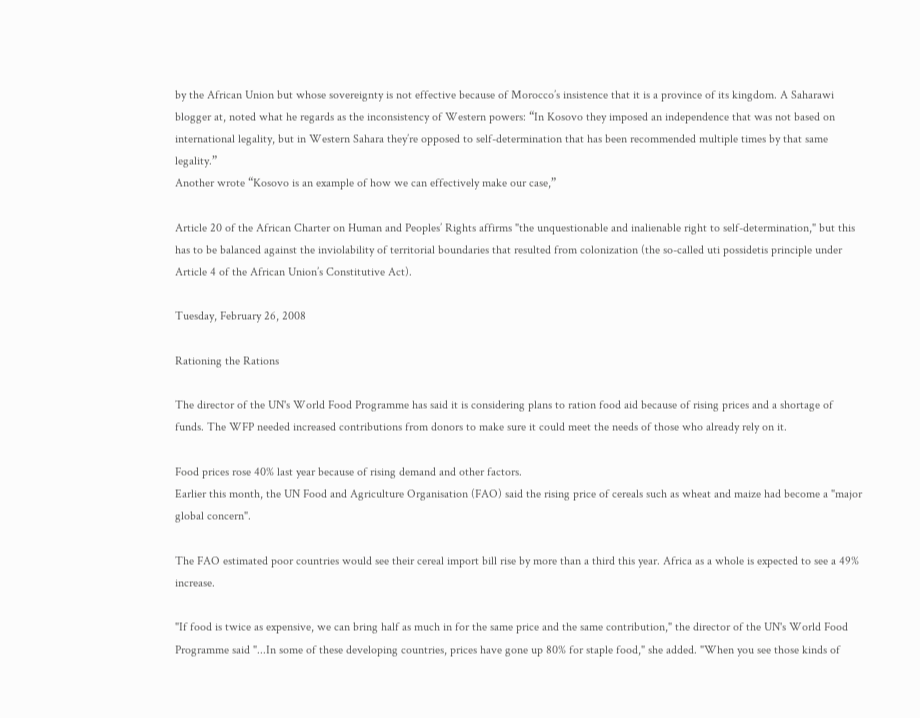by the African Union but whose sovereignty is not effective because of Morocco’s insistence that it is a province of its kingdom. A Saharawi blogger at, noted what he regards as the inconsistency of Western powers: “In Kosovo they imposed an independence that was not based on international legality, but in Western Sahara they’re opposed to self-determination that has been recommended multiple times by that same legality.”
Another wrote “Kosovo is an example of how we can effectively make our case,”

Article 20 of the African Charter on Human and Peoples’ Rights affirms "the unquestionable and inalienable right to self-determination," but this has to be balanced against the inviolability of territorial boundaries that resulted from colonization (the so-called uti possidetis principle under Article 4 of the African Union’s Constitutive Act).

Tuesday, February 26, 2008

Rationing the Rations

The director of the UN's World Food Programme has said it is considering plans to ration food aid because of rising prices and a shortage of funds. The WFP needed increased contributions from donors to make sure it could meet the needs of those who already rely on it.

Food prices rose 40% last year because of rising demand and other factors.
Earlier this month, the UN Food and Agriculture Organisation (FAO) said the rising price of cereals such as wheat and maize had become a "major global concern".

The FAO estimated poor countries would see their cereal import bill rise by more than a third this year. Africa as a whole is expected to see a 49% increase.

"If food is twice as expensive, we can bring half as much in for the same price and the same contribution," the director of the UN's World Food Programme said "...In some of these developing countries, prices have gone up 80% for staple food," she added. "When you see those kinds of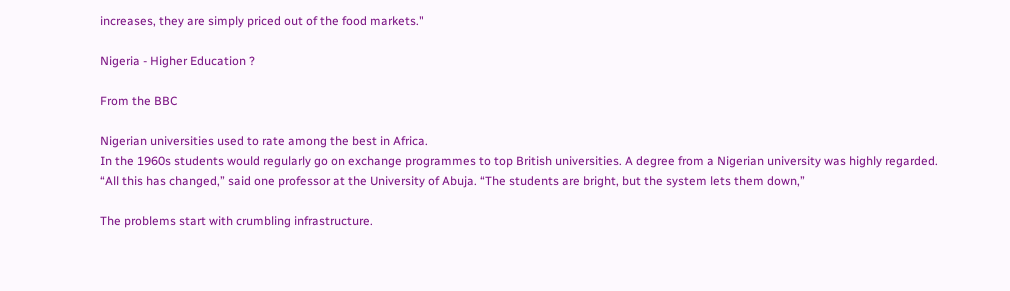increases, they are simply priced out of the food markets."

Nigeria - Higher Education ?

From the BBC

Nigerian universities used to rate among the best in Africa.
In the 1960s students would regularly go on exchange programmes to top British universities. A degree from a Nigerian university was highly regarded.
“All this has changed,” said one professor at the University of Abuja. “The students are bright, but the system lets them down,”

The problems start with crumbling infrastructure.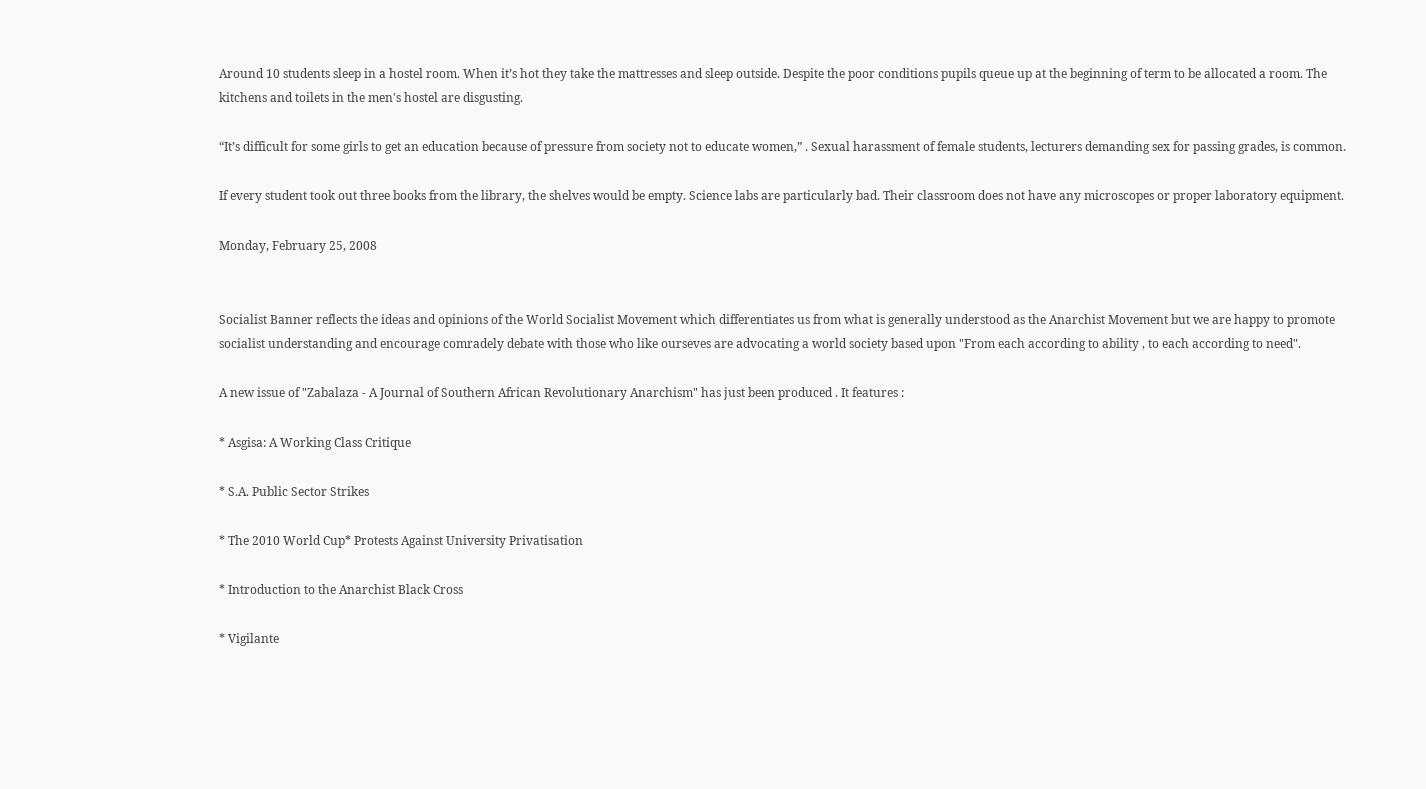Around 10 students sleep in a hostel room. When it’s hot they take the mattresses and sleep outside. Despite the poor conditions pupils queue up at the beginning of term to be allocated a room. The kitchens and toilets in the men's hostel are disgusting.

“It’s difficult for some girls to get an education because of pressure from society not to educate women,” . Sexual harassment of female students, lecturers demanding sex for passing grades, is common.

If every student took out three books from the library, the shelves would be empty. Science labs are particularly bad. Their classroom does not have any microscopes or proper laboratory equipment.

Monday, February 25, 2008


Socialist Banner reflects the ideas and opinions of the World Socialist Movement which differentiates us from what is generally understood as the Anarchist Movement but we are happy to promote socialist understanding and encourage comradely debate with those who like ourseves are advocating a world society based upon "From each according to ability , to each according to need".

A new issue of "Zabalaza - A Journal of Southern African Revolutionary Anarchism" has just been produced . It features :

* Asgisa: A Working Class Critique

* S.A. Public Sector Strikes

* The 2010 World Cup* Protests Against University Privatisation

* Introduction to the Anarchist Black Cross

* Vigilante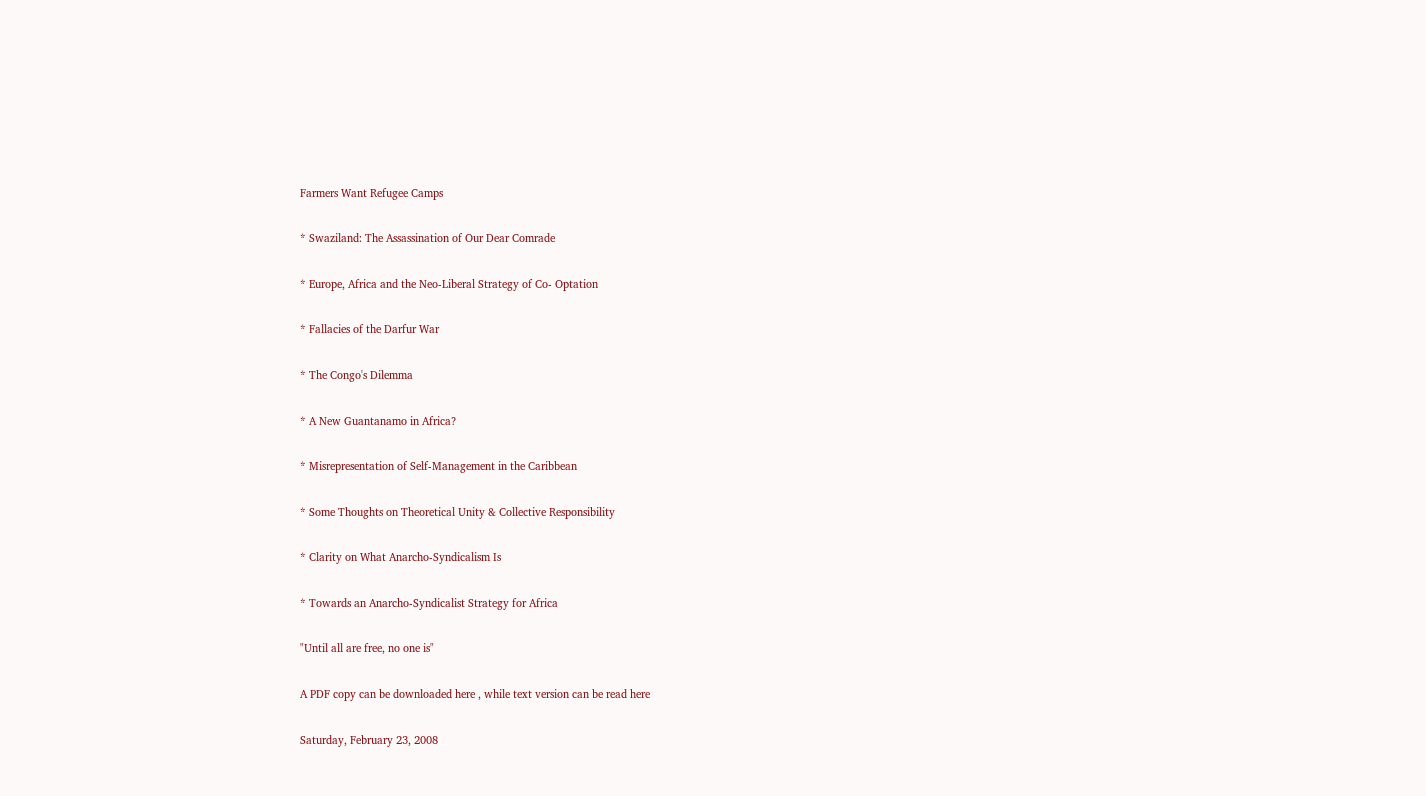Farmers Want Refugee Camps

* Swaziland: The Assassination of Our Dear Comrade

* Europe, Africa and the Neo-Liberal Strategy of Co- Optation

* Fallacies of the Darfur War

* The Congo's Dilemma

* A New Guantanamo in Africa?

* Misrepresentation of Self-Management in the Caribbean

* Some Thoughts on Theoretical Unity & Collective Responsibility

* Clarity on What Anarcho-Syndicalism Is

* Towards an Anarcho-Syndicalist Strategy for Africa

"Until all are free, no one is"

A PDF copy can be downloaded here , while text version can be read here

Saturday, February 23, 2008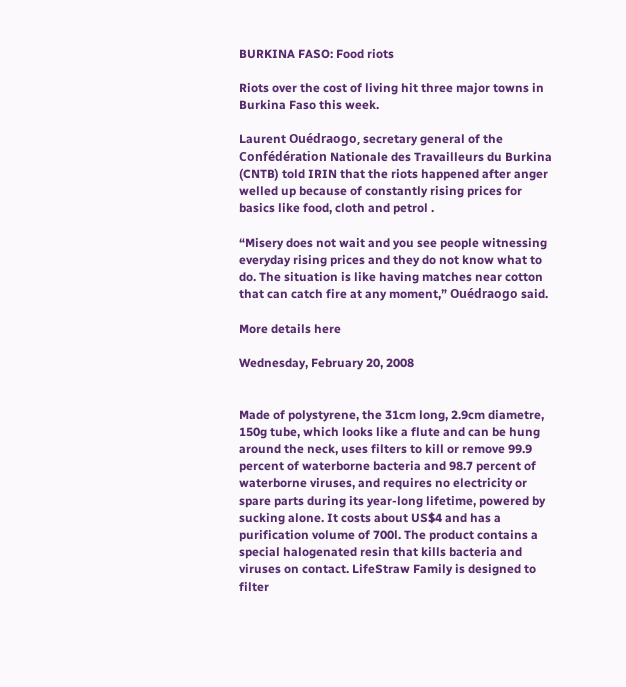BURKINA FASO: Food riots

Riots over the cost of living hit three major towns in Burkina Faso this week.

Laurent Ouédraogo, secretary general of the Confédération Nationale des Travailleurs du Burkina (CNTB) told IRIN that the riots happened after anger welled up because of constantly rising prices for basics like food, cloth and petrol .

“Misery does not wait and you see people witnessing everyday rising prices and they do not know what to do. The situation is like having matches near cotton that can catch fire at any moment,” Ouédraogo said.

More details here

Wednesday, February 20, 2008


Made of polystyrene, the 31cm long, 2.9cm diametre, 150g tube, which looks like a flute and can be hung around the neck, uses filters to kill or remove 99.9 percent of waterborne bacteria and 98.7 percent of waterborne viruses, and requires no electricity or spare parts during its year-long lifetime, powered by sucking alone. It costs about US$4 and has a purification volume of 700l. The product contains a special halogenated resin that kills bacteria and viruses on contact. LifeStraw Family is designed to filter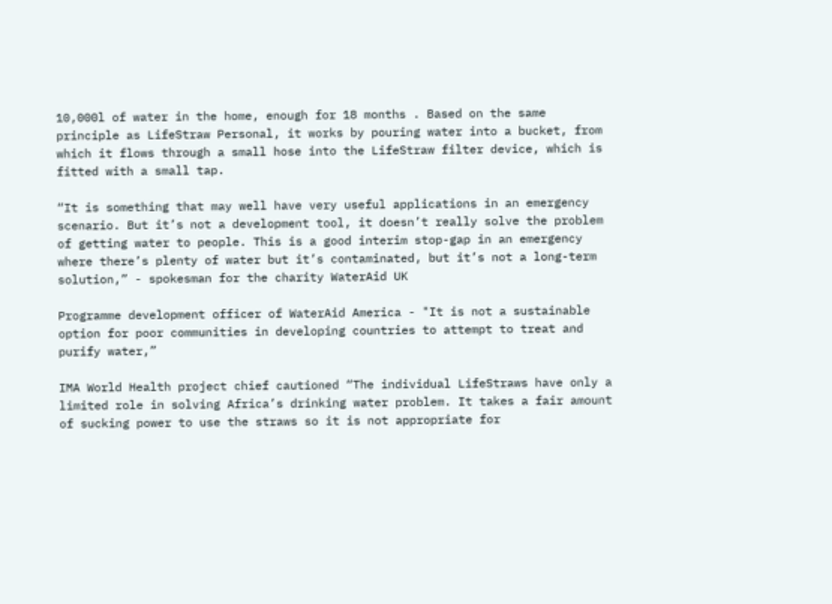10,000l of water in the home, enough for 18 months . Based on the same principle as LifeStraw Personal, it works by pouring water into a bucket, from which it flows through a small hose into the LifeStraw filter device, which is fitted with a small tap.

“It is something that may well have very useful applications in an emergency scenario. But it’s not a development tool, it doesn’t really solve the problem of getting water to people. This is a good interim stop-gap in an emergency where there’s plenty of water but it’s contaminated, but it’s not a long-term solution,” - spokesman for the charity WaterAid UK

Programme development officer of WaterAid America - "It is not a sustainable option for poor communities in developing countries to attempt to treat and purify water,”

IMA World Health project chief cautioned “The individual LifeStraws have only a limited role in solving Africa’s drinking water problem. It takes a fair amount of sucking power to use the straws so it is not appropriate for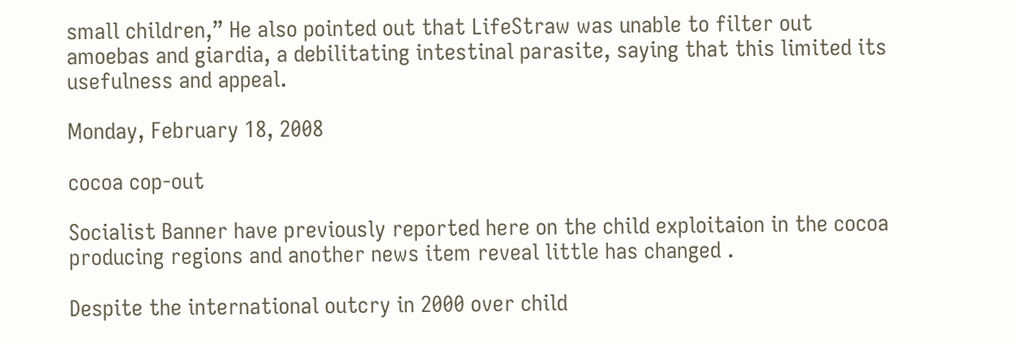small children,” He also pointed out that LifeStraw was unable to filter out amoebas and giardia, a debilitating intestinal parasite, saying that this limited its usefulness and appeal.

Monday, February 18, 2008

cocoa cop-out

Socialist Banner have previously reported here on the child exploitaion in the cocoa producing regions and another news item reveal little has changed .

Despite the international outcry in 2000 over child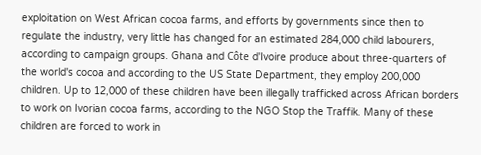exploitation on West African cocoa farms, and efforts by governments since then to regulate the industry, very little has changed for an estimated 284,000 child labourers, according to campaign groups. Ghana and Côte d'Ivoire produce about three-quarters of the world's cocoa and according to the US State Department, they employ 200,000 children. Up to 12,000 of these children have been illegally trafficked across African borders to work on Ivorian cocoa farms, according to the NGO Stop the Traffik. Many of these children are forced to work in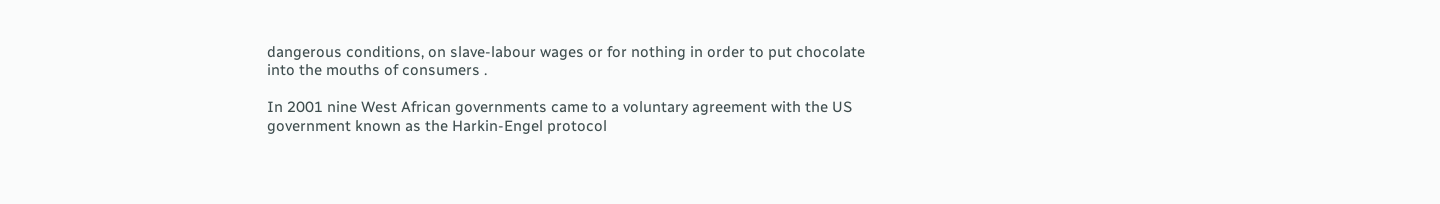dangerous conditions, on slave-labour wages or for nothing in order to put chocolate into the mouths of consumers .

In 2001 nine West African governments came to a voluntary agreement with the US government known as the Harkin-Engel protocol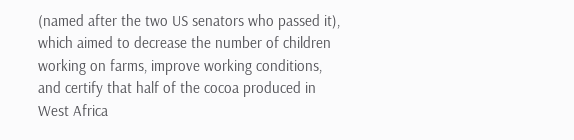(named after the two US senators who passed it), which aimed to decrease the number of children working on farms, improve working conditions, and certify that half of the cocoa produced in West Africa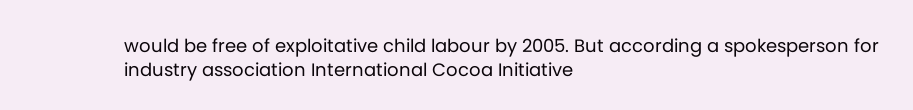would be free of exploitative child labour by 2005. But according a spokesperson for industry association International Cocoa Initiative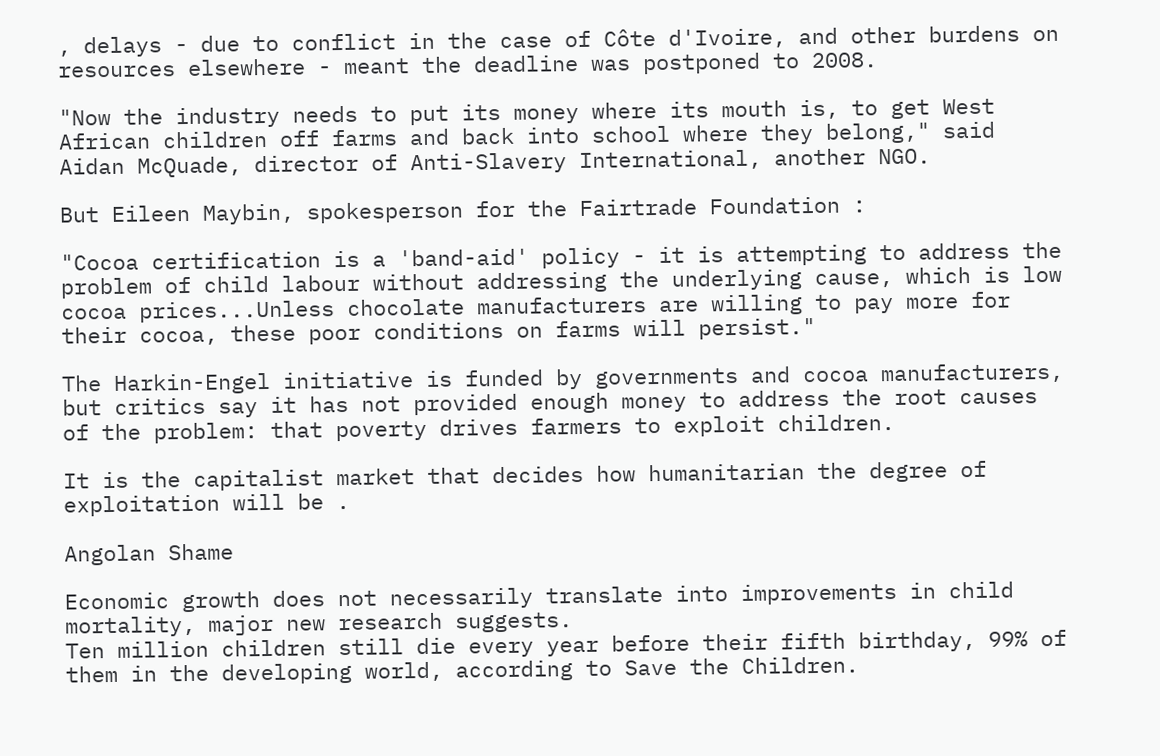, delays - due to conflict in the case of Côte d'Ivoire, and other burdens on resources elsewhere - meant the deadline was postponed to 2008.

"Now the industry needs to put its money where its mouth is, to get West African children off farms and back into school where they belong," said Aidan McQuade, director of Anti-Slavery International, another NGO.

But Eileen Maybin, spokesperson for the Fairtrade Foundation :

"Cocoa certification is a 'band-aid' policy - it is attempting to address the problem of child labour without addressing the underlying cause, which is low cocoa prices...Unless chocolate manufacturers are willing to pay more for their cocoa, these poor conditions on farms will persist."

The Harkin-Engel initiative is funded by governments and cocoa manufacturers, but critics say it has not provided enough money to address the root causes of the problem: that poverty drives farmers to exploit children.

It is the capitalist market that decides how humanitarian the degree of exploitation will be .

Angolan Shame

Economic growth does not necessarily translate into improvements in child mortality, major new research suggests.
Ten million children still die every year before their fifth birthday, 99% of them in the developing world, according to Save the Children.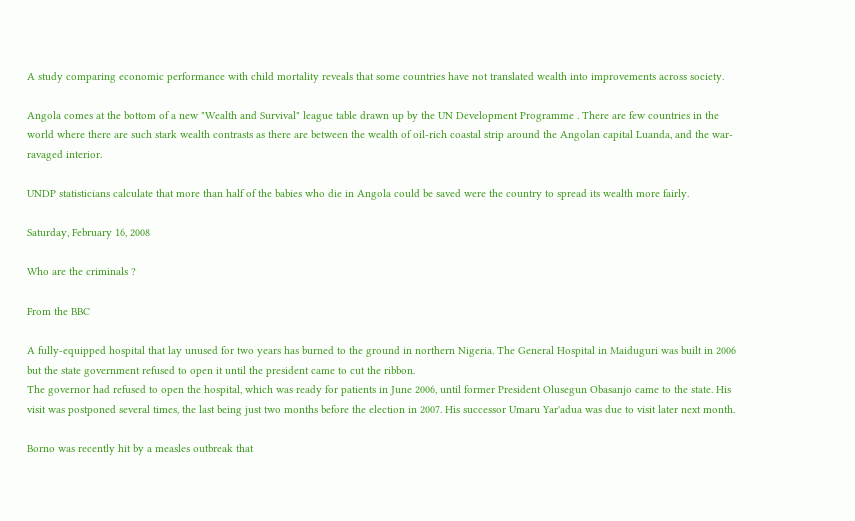A study comparing economic performance with child mortality reveals that some countries have not translated wealth into improvements across society.

Angola comes at the bottom of a new "Wealth and Survival" league table drawn up by the UN Development Programme . There are few countries in the world where there are such stark wealth contrasts as there are between the wealth of oil-rich coastal strip around the Angolan capital Luanda, and the war-ravaged interior.

UNDP statisticians calculate that more than half of the babies who die in Angola could be saved were the country to spread its wealth more fairly.

Saturday, February 16, 2008

Who are the criminals ?

From the BBC

A fully-equipped hospital that lay unused for two years has burned to the ground in northern Nigeria. The General Hospital in Maiduguri was built in 2006 but the state government refused to open it until the president came to cut the ribbon.
The governor had refused to open the hospital, which was ready for patients in June 2006, until former President Olusegun Obasanjo came to the state. His visit was postponed several times, the last being just two months before the election in 2007. His successor Umaru Yar'adua was due to visit later next month.

Borno was recently hit by a measles outbreak that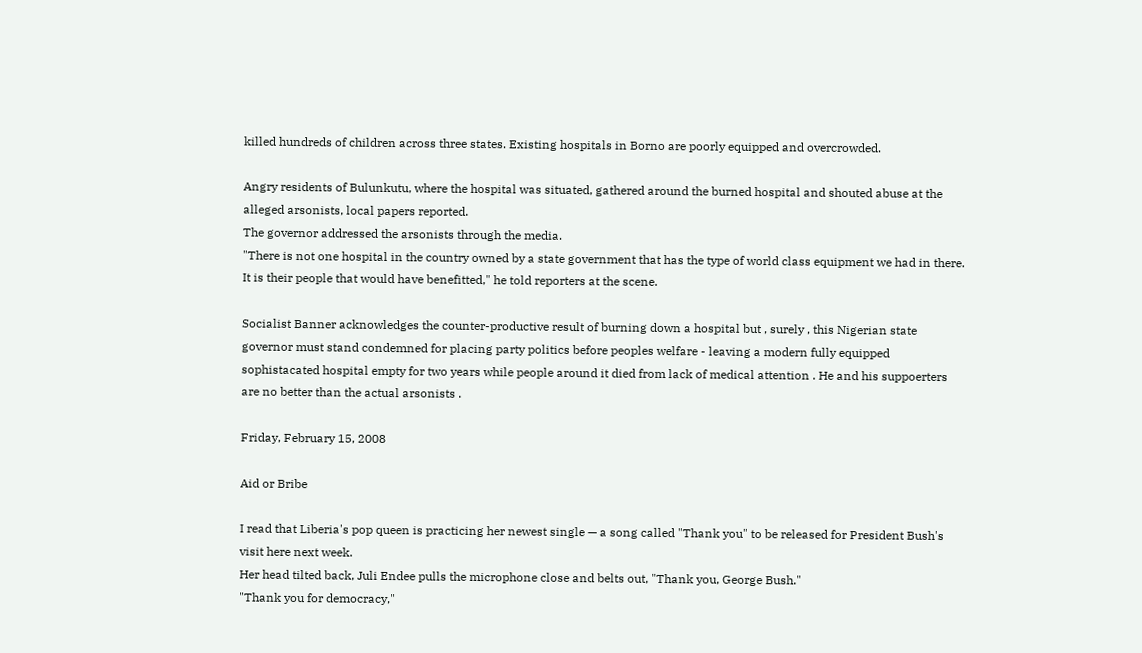killed hundreds of children across three states. Existing hospitals in Borno are poorly equipped and overcrowded.

Angry residents of Bulunkutu, where the hospital was situated, gathered around the burned hospital and shouted abuse at the alleged arsonists, local papers reported.
The governor addressed the arsonists through the media.
"There is not one hospital in the country owned by a state government that has the type of world class equipment we had in there. It is their people that would have benefitted," he told reporters at the scene.

Socialist Banner acknowledges the counter-productive result of burning down a hospital but , surely , this Nigerian state governor must stand condemned for placing party politics before peoples welfare - leaving a modern fully equipped sophistacated hospital empty for two years while people around it died from lack of medical attention . He and his suppoerters are no better than the actual arsonists .

Friday, February 15, 2008

Aid or Bribe

I read that Liberia's pop queen is practicing her newest single — a song called "Thank you" to be released for President Bush's visit here next week.
Her head tilted back, Juli Endee pulls the microphone close and belts out, "Thank you, George Bush."
"Thank you for democracy,"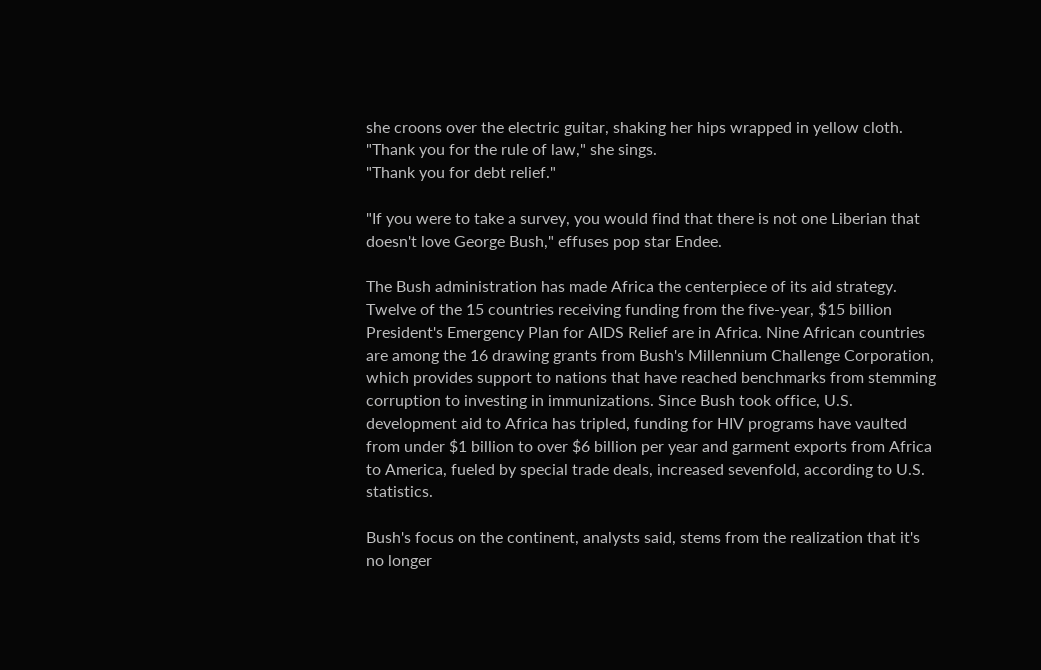she croons over the electric guitar, shaking her hips wrapped in yellow cloth.
"Thank you for the rule of law," she sings.
"Thank you for debt relief."

"If you were to take a survey, you would find that there is not one Liberian that doesn't love George Bush," effuses pop star Endee.

The Bush administration has made Africa the centerpiece of its aid strategy. Twelve of the 15 countries receiving funding from the five-year, $15 billion President's Emergency Plan for AIDS Relief are in Africa. Nine African countries are among the 16 drawing grants from Bush's Millennium Challenge Corporation, which provides support to nations that have reached benchmarks from stemming corruption to investing in immunizations. Since Bush took office, U.S. development aid to Africa has tripled, funding for HIV programs have vaulted from under $1 billion to over $6 billion per year and garment exports from Africa to America, fueled by special trade deals, increased sevenfold, according to U.S. statistics.

Bush's focus on the continent, analysts said, stems from the realization that it's no longer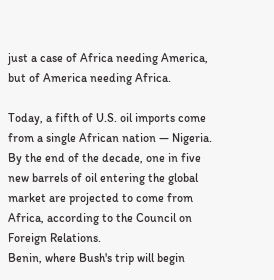just a case of Africa needing America, but of America needing Africa.

Today, a fifth of U.S. oil imports come from a single African nation — Nigeria. By the end of the decade, one in five new barrels of oil entering the global market are projected to come from Africa, according to the Council on Foreign Relations.
Benin, where Bush's trip will begin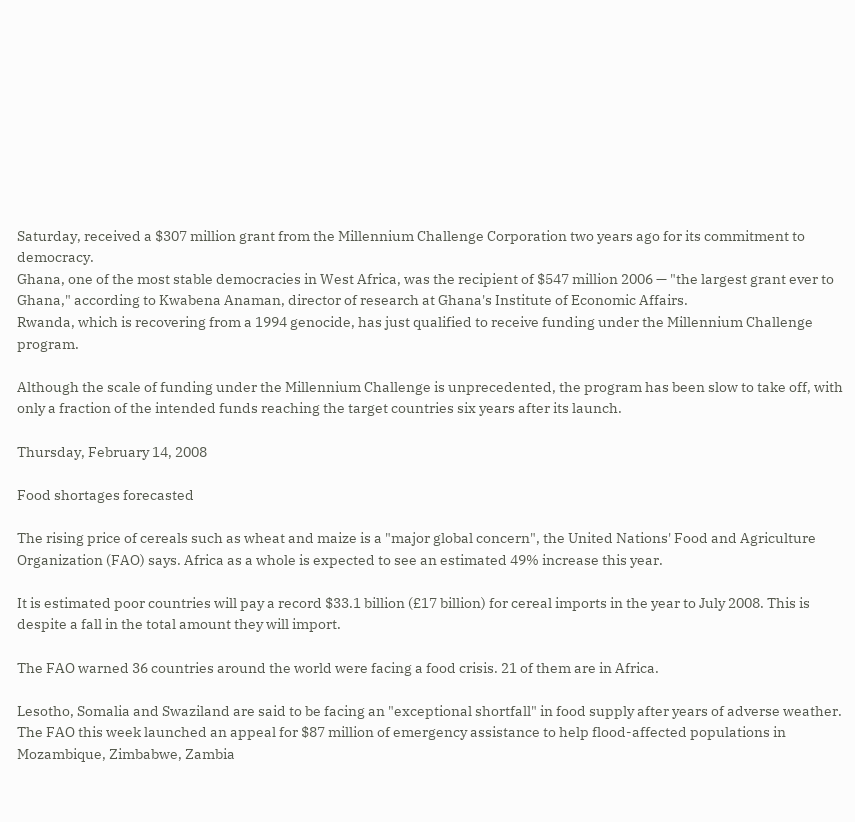Saturday, received a $307 million grant from the Millennium Challenge Corporation two years ago for its commitment to democracy.
Ghana, one of the most stable democracies in West Africa, was the recipient of $547 million 2006 — "the largest grant ever to Ghana," according to Kwabena Anaman, director of research at Ghana's Institute of Economic Affairs.
Rwanda, which is recovering from a 1994 genocide, has just qualified to receive funding under the Millennium Challenge program.

Although the scale of funding under the Millennium Challenge is unprecedented, the program has been slow to take off, with only a fraction of the intended funds reaching the target countries six years after its launch.

Thursday, February 14, 2008

Food shortages forecasted

The rising price of cereals such as wheat and maize is a "major global concern", the United Nations' Food and Agriculture Organization (FAO) says. Africa as a whole is expected to see an estimated 49% increase this year.

It is estimated poor countries will pay a record $33.1 billion (£17 billion) for cereal imports in the year to July 2008. This is despite a fall in the total amount they will import.

The FAO warned 36 countries around the world were facing a food crisis. 21 of them are in Africa.

Lesotho, Somalia and Swaziland are said to be facing an "exceptional shortfall" in food supply after years of adverse weather. The FAO this week launched an appeal for $87 million of emergency assistance to help flood-affected populations in Mozambique, Zimbabwe, Zambia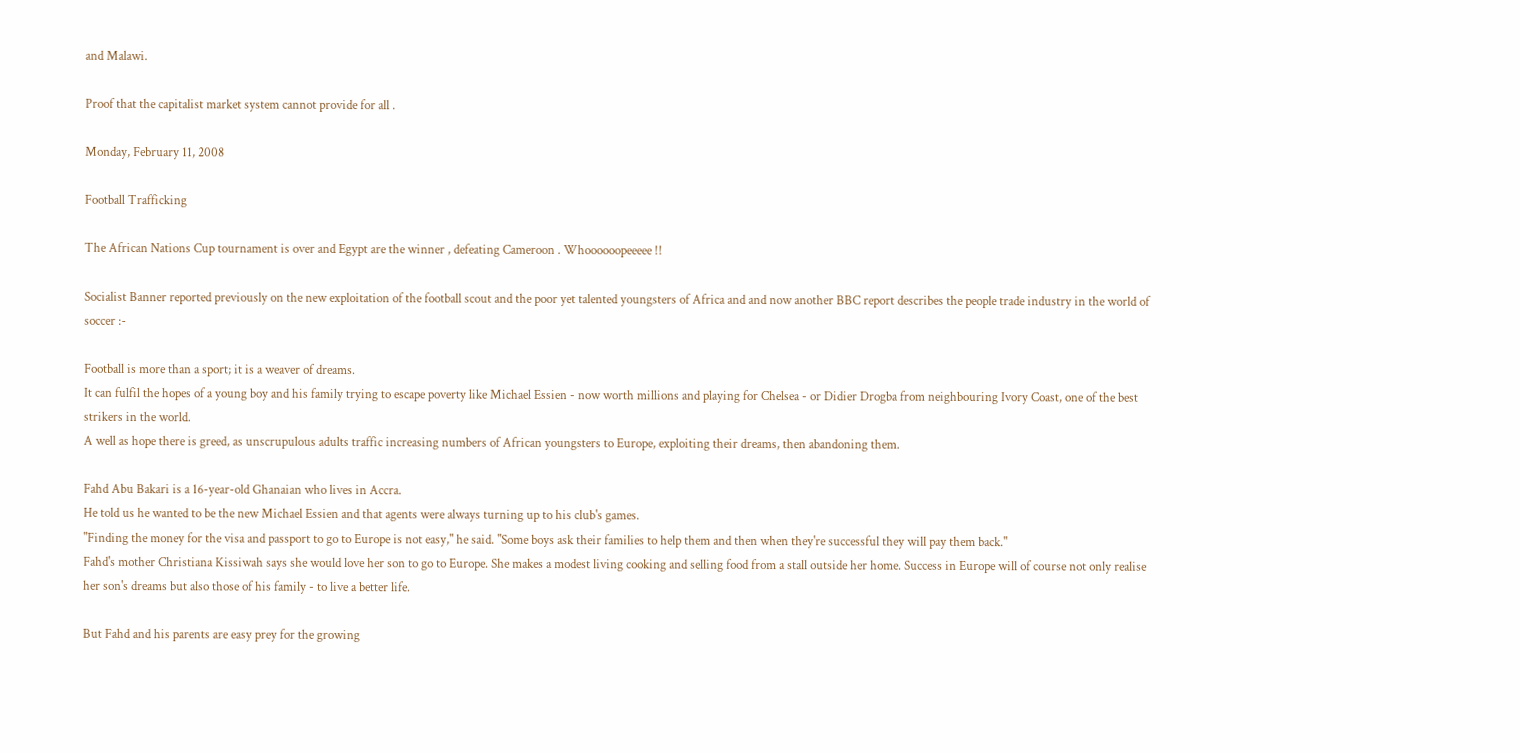and Malawi.

Proof that the capitalist market system cannot provide for all .

Monday, February 11, 2008

Football Trafficking

The African Nations Cup tournament is over and Egypt are the winner , defeating Cameroon . Whoooooopeeeee !!

Socialist Banner reported previously on the new exploitation of the football scout and the poor yet talented youngsters of Africa and and now another BBC report describes the people trade industry in the world of soccer :-

Football is more than a sport; it is a weaver of dreams.
It can fulfil the hopes of a young boy and his family trying to escape poverty like Michael Essien - now worth millions and playing for Chelsea - or Didier Drogba from neighbouring Ivory Coast, one of the best strikers in the world.
A well as hope there is greed, as unscrupulous adults traffic increasing numbers of African youngsters to Europe, exploiting their dreams, then abandoning them.

Fahd Abu Bakari is a 16-year-old Ghanaian who lives in Accra.
He told us he wanted to be the new Michael Essien and that agents were always turning up to his club's games.
"Finding the money for the visa and passport to go to Europe is not easy," he said. "Some boys ask their families to help them and then when they're successful they will pay them back."
Fahd's mother Christiana Kissiwah says she would love her son to go to Europe. She makes a modest living cooking and selling food from a stall outside her home. Success in Europe will of course not only realise her son's dreams but also those of his family - to live a better life.

But Fahd and his parents are easy prey for the growing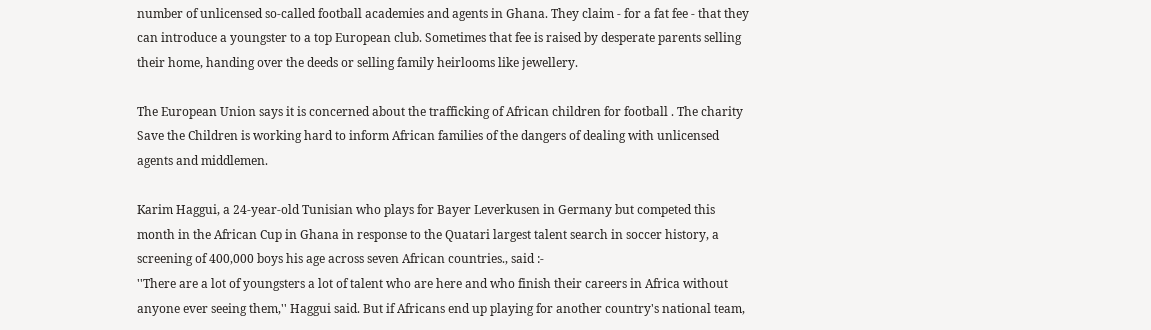number of unlicensed so-called football academies and agents in Ghana. They claim - for a fat fee - that they can introduce a youngster to a top European club. Sometimes that fee is raised by desperate parents selling their home, handing over the deeds or selling family heirlooms like jewellery.

The European Union says it is concerned about the trafficking of African children for football . The charity Save the Children is working hard to inform African families of the dangers of dealing with unlicensed agents and middlemen.

Karim Haggui, a 24-year-old Tunisian who plays for Bayer Leverkusen in Germany but competed this month in the African Cup in Ghana in response to the Quatari largest talent search in soccer history, a screening of 400,000 boys his age across seven African countries., said :-
''There are a lot of youngsters a lot of talent who are here and who finish their careers in Africa without anyone ever seeing them,'' Haggui said. But if Africans end up playing for another country's national team,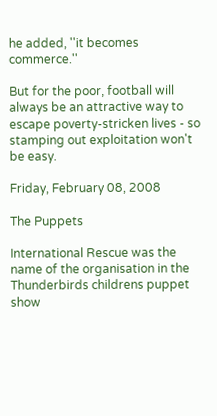he added, ''it becomes commerce.''

But for the poor, football will always be an attractive way to escape poverty-stricken lives - so stamping out exploitation won't be easy.

Friday, February 08, 2008

The Puppets

International Rescue was the name of the organisation in the Thunderbirds childrens puppet show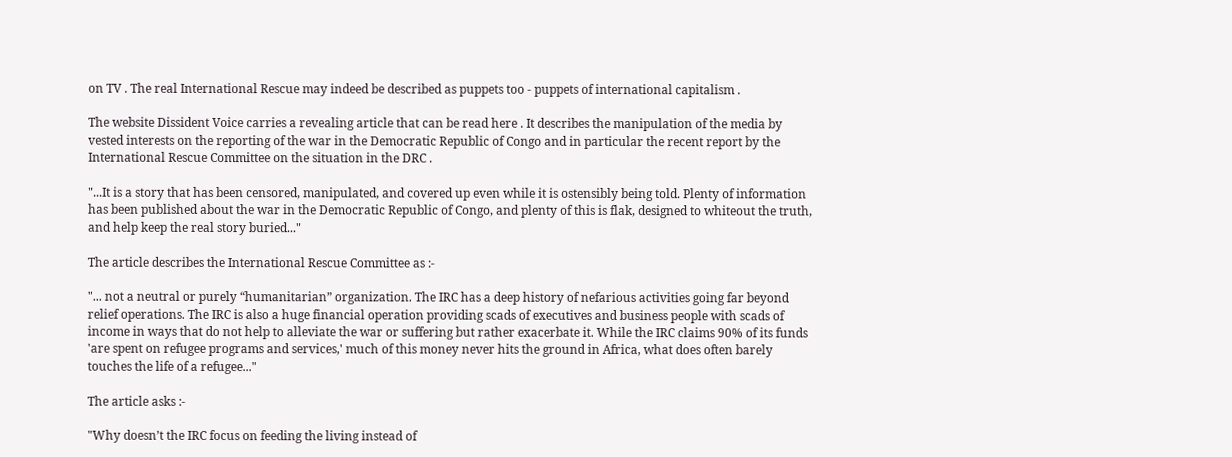on TV . The real International Rescue may indeed be described as puppets too - puppets of international capitalism .

The website Dissident Voice carries a revealing article that can be read here . It describes the manipulation of the media by vested interests on the reporting of the war in the Democratic Republic of Congo and in particular the recent report by the International Rescue Committee on the situation in the DRC .

"...It is a story that has been censored, manipulated, and covered up even while it is ostensibly being told. Plenty of information has been published about the war in the Democratic Republic of Congo, and plenty of this is flak, designed to whiteout the truth, and help keep the real story buried..."

The article describes the International Rescue Committee as :-

"... not a neutral or purely “humanitarian” organization. The IRC has a deep history of nefarious activities going far beyond relief operations. The IRC is also a huge financial operation providing scads of executives and business people with scads of income in ways that do not help to alleviate the war or suffering but rather exacerbate it. While the IRC claims 90% of its funds 'are spent on refugee programs and services,' much of this money never hits the ground in Africa, what does often barely touches the life of a refugee..."

The article asks :-

"Why doesn’t the IRC focus on feeding the living instead of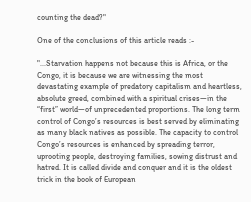counting the dead?"

One of the conclusions of this article reads :-

"...Starvation happens not because this is Africa, or the Congo, it is because we are witnessing the most devastating example of predatory capitalism and heartless, absolute greed, combined with a spiritual crises—in the “first” world—of unprecedented proportions. The long term control of Congo’s resources is best served by eliminating as many black natives as possible. The capacity to control Congo’s resources is enhanced by spreading terror, uprooting people, destroying families, sowing distrust and hatred. It is called divide and conquer and it is the oldest trick in the book of European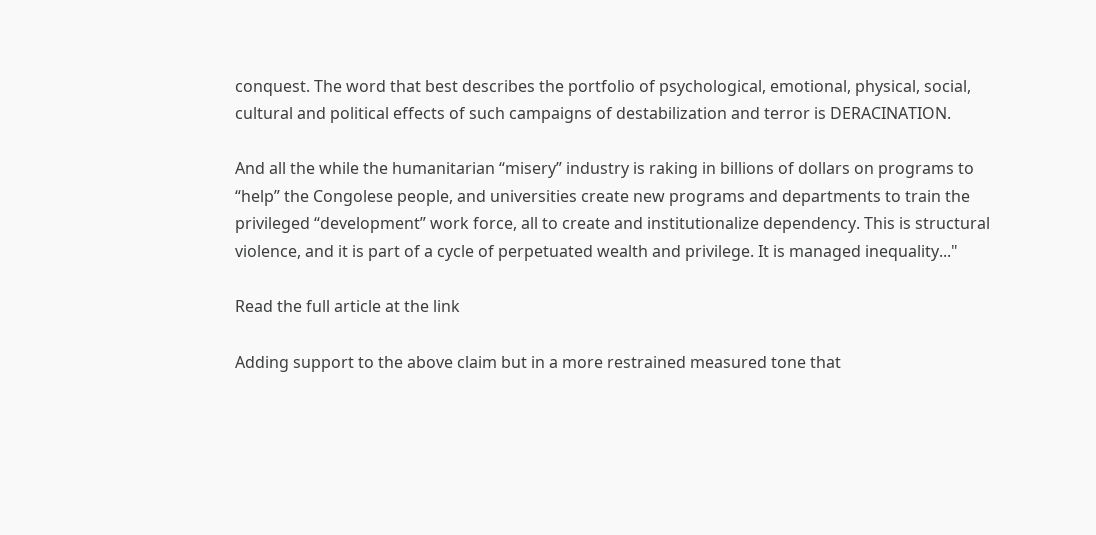conquest. The word that best describes the portfolio of psychological, emotional, physical, social, cultural and political effects of such campaigns of destabilization and terror is DERACINATION.

And all the while the humanitarian “misery” industry is raking in billions of dollars on programs to “help” the Congolese people, and universities create new programs and departments to train the privileged “development” work force, all to create and institutionalize dependency. This is structural violence, and it is part of a cycle of perpetuated wealth and privilege. It is managed inequality..."

Read the full article at the link

Adding support to the above claim but in a more restrained measured tone that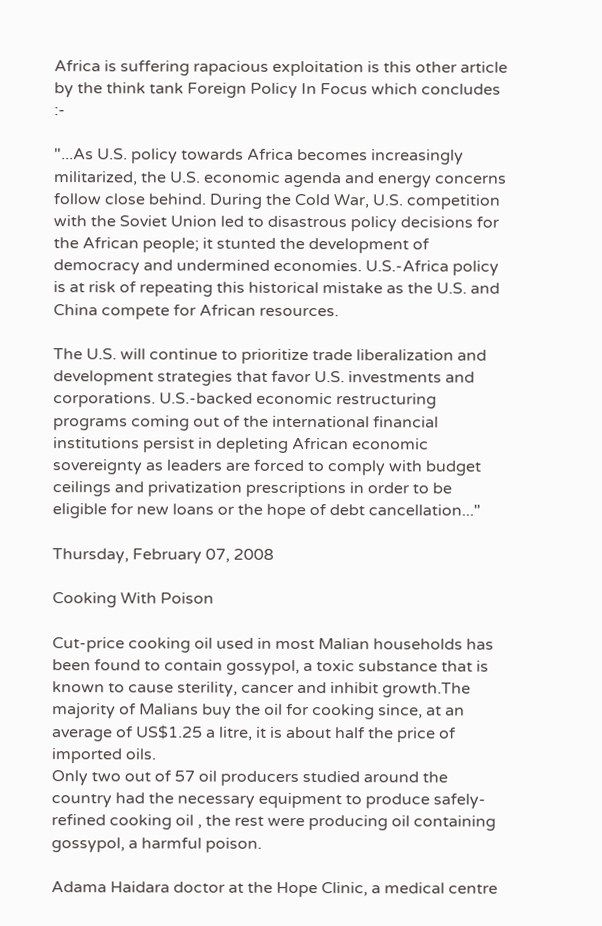Africa is suffering rapacious exploitation is this other article by the think tank Foreign Policy In Focus which concludes :-

"...As U.S. policy towards Africa becomes increasingly militarized, the U.S. economic agenda and energy concerns follow close behind. During the Cold War, U.S. competition with the Soviet Union led to disastrous policy decisions for the African people; it stunted the development of democracy and undermined economies. U.S.-Africa policy is at risk of repeating this historical mistake as the U.S. and China compete for African resources.

The U.S. will continue to prioritize trade liberalization and development strategies that favor U.S. investments and corporations. U.S.-backed economic restructuring programs coming out of the international financial institutions persist in depleting African economic sovereignty as leaders are forced to comply with budget ceilings and privatization prescriptions in order to be eligible for new loans or the hope of debt cancellation..."

Thursday, February 07, 2008

Cooking With Poison

Cut-price cooking oil used in most Malian households has been found to contain gossypol, a toxic substance that is known to cause sterility, cancer and inhibit growth.The majority of Malians buy the oil for cooking since, at an average of US$1.25 a litre, it is about half the price of imported oils.
Only two out of 57 oil producers studied around the country had the necessary equipment to produce safely-refined cooking oil , the rest were producing oil containing gossypol, a harmful poison.

Adama Haidara doctor at the Hope Clinic, a medical centre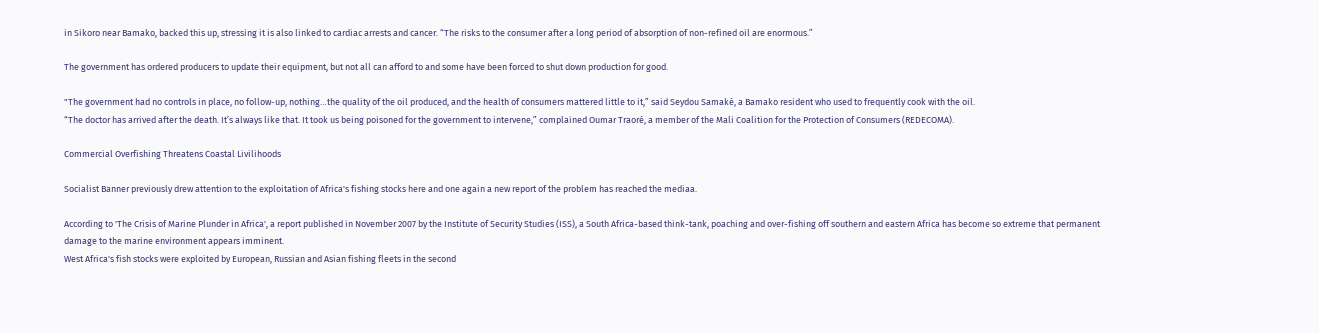in Sikoro near Bamako, backed this up, stressing it is also linked to cardiac arrests and cancer. “The risks to the consumer after a long period of absorption of non-refined oil are enormous.”

The government has ordered producers to update their equipment, but not all can afford to and some have been forced to shut down production for good.

"The government had no controls in place, no follow-up, nothing…the quality of the oil produced, and the health of consumers mattered little to it,” said Seydou Samaké, a Bamako resident who used to frequently cook with the oil.
“The doctor has arrived after the death. It’s always like that. It took us being poisoned for the government to intervene,” complained Oumar Traoré, a member of the Mali Coalition for the Protection of Consumers (REDECOMA).

Commercial Overfishing Threatens Coastal Livilihoods

Socialist Banner previously drew attention to the exploitation of Africa's fishing stocks here and one again a new report of the problem has reached the mediaa.

According to 'The Crisis of Marine Plunder in Africa', a report published in November 2007 by the Institute of Security Studies (ISS), a South Africa-based think-tank, poaching and over-fishing off southern and eastern Africa has become so extreme that permanent damage to the marine environment appears imminent.
West Africa's fish stocks were exploited by European, Russian and Asian fishing fleets in the second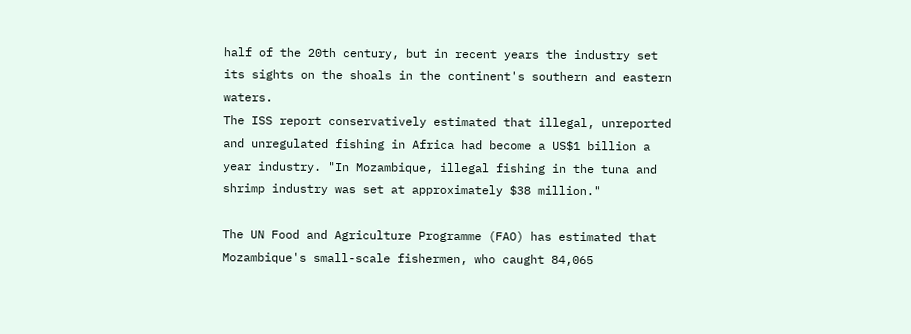half of the 20th century, but in recent years the industry set its sights on the shoals in the continent's southern and eastern waters.
The ISS report conservatively estimated that illegal, unreported and unregulated fishing in Africa had become a US$1 billion a year industry. "In Mozambique, illegal fishing in the tuna and shrimp industry was set at approximately $38 million."

The UN Food and Agriculture Programme (FAO) has estimated that Mozambique's small-scale fishermen, who caught 84,065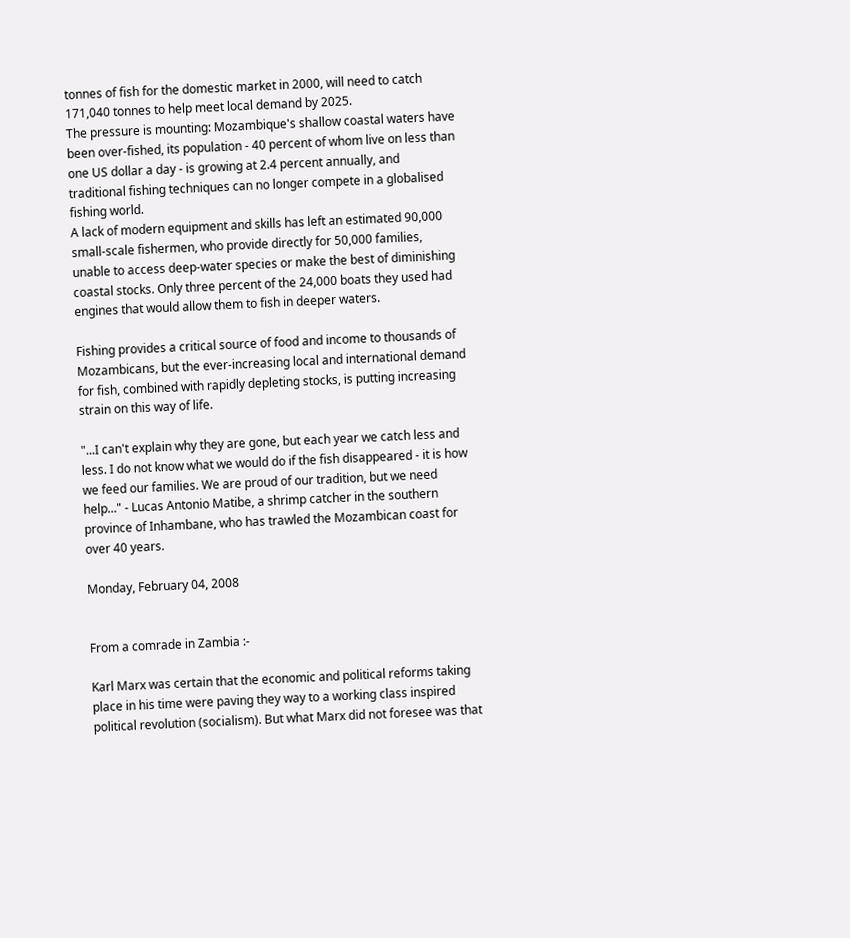tonnes of fish for the domestic market in 2000, will need to catch 171,040 tonnes to help meet local demand by 2025.
The pressure is mounting: Mozambique's shallow coastal waters have been over-fished, its population - 40 percent of whom live on less than one US dollar a day - is growing at 2.4 percent annually, and traditional fishing techniques can no longer compete in a globalised fishing world.
A lack of modern equipment and skills has left an estimated 90,000 small-scale fishermen, who provide directly for 50,000 families, unable to access deep-water species or make the best of diminishing coastal stocks. Only three percent of the 24,000 boats they used had engines that would allow them to fish in deeper waters.

Fishing provides a critical source of food and income to thousands of Mozambicans, but the ever-increasing local and international demand for fish, combined with rapidly depleting stocks, is putting increasing strain on this way of life.

"...I can't explain why they are gone, but each year we catch less and less. I do not know what we would do if the fish disappeared - it is how we feed our families. We are proud of our tradition, but we need help..." - Lucas Antonio Matibe, a shrimp catcher in the southern province of Inhambane, who has trawled the Mozambican coast for over 40 years.

Monday, February 04, 2008


From a comrade in Zambia :-

Karl Marx was certain that the economic and political reforms taking place in his time were paving they way to a working class inspired political revolution (socialism). But what Marx did not foresee was that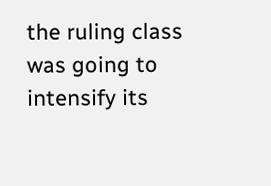the ruling class was going to intensify its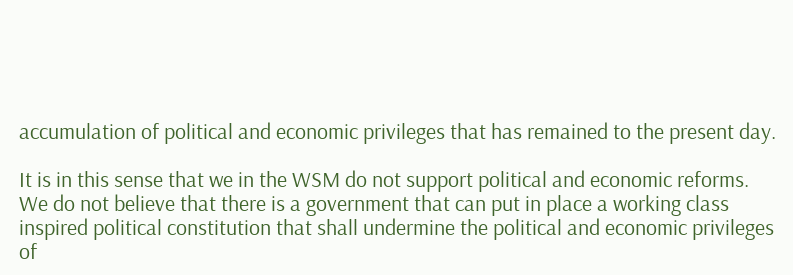accumulation of political and economic privileges that has remained to the present day.

It is in this sense that we in the WSM do not support political and economic reforms. We do not believe that there is a government that can put in place a working class inspired political constitution that shall undermine the political and economic privileges of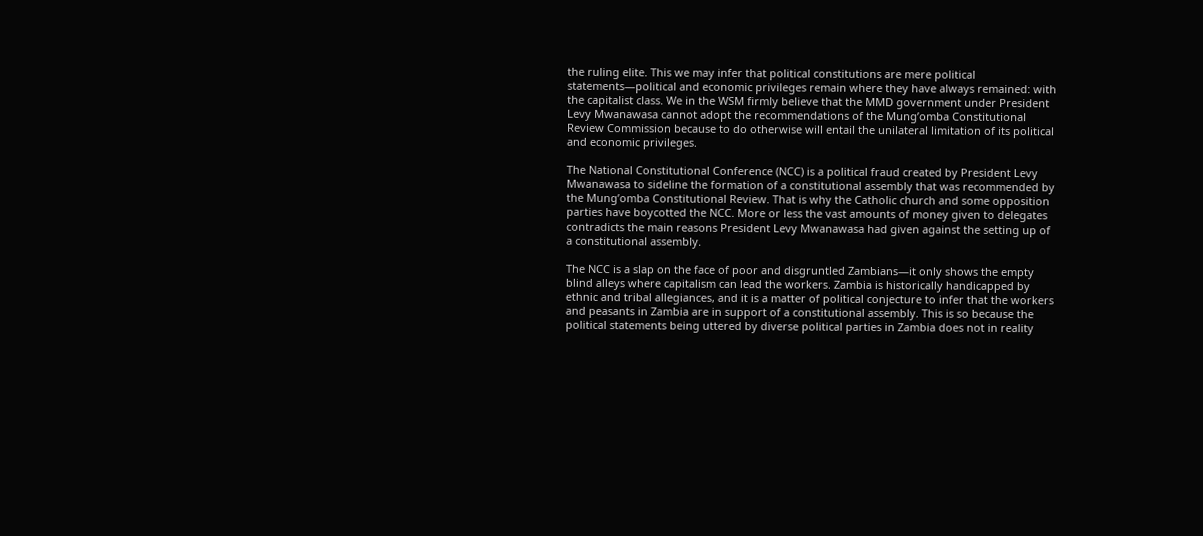the ruling elite. This we may infer that political constitutions are mere political statements—political and economic privileges remain where they have always remained: with the capitalist class. We in the WSM firmly believe that the MMD government under President Levy Mwanawasa cannot adopt the recommendations of the Mung’omba Constitutional Review Commission because to do otherwise will entail the unilateral limitation of its political and economic privileges.

The National Constitutional Conference (NCC) is a political fraud created by President Levy Mwanawasa to sideline the formation of a constitutional assembly that was recommended by the Mung’omba Constitutional Review. That is why the Catholic church and some opposition parties have boycotted the NCC. More or less the vast amounts of money given to delegates contradicts the main reasons President Levy Mwanawasa had given against the setting up of a constitutional assembly.

The NCC is a slap on the face of poor and disgruntled Zambians—it only shows the empty blind alleys where capitalism can lead the workers. Zambia is historically handicapped by ethnic and tribal allegiances, and it is a matter of political conjecture to infer that the workers and peasants in Zambia are in support of a constitutional assembly. This is so because the political statements being uttered by diverse political parties in Zambia does not in reality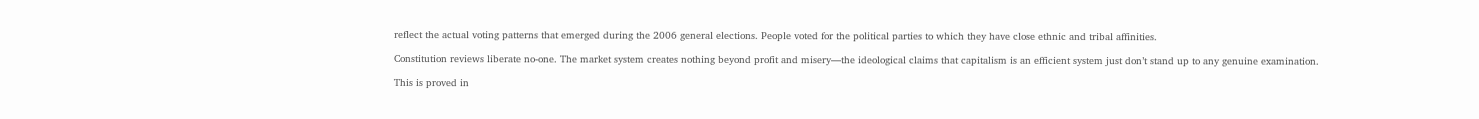reflect the actual voting patterns that emerged during the 2006 general elections. People voted for the political parties to which they have close ethnic and tribal affinities.

Constitution reviews liberate no-one. The market system creates nothing beyond profit and misery—the ideological claims that capitalism is an efficient system just don’t stand up to any genuine examination.

This is proved in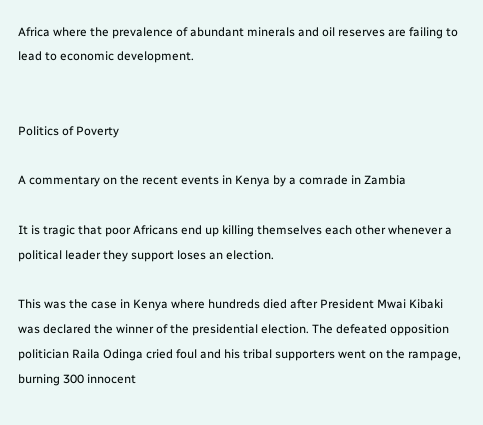Africa where the prevalence of abundant minerals and oil reserves are failing to lead to economic development.


Politics of Poverty

A commentary on the recent events in Kenya by a comrade in Zambia

It is tragic that poor Africans end up killing themselves each other whenever a political leader they support loses an election.

This was the case in Kenya where hundreds died after President Mwai Kibaki was declared the winner of the presidential election. The defeated opposition politician Raila Odinga cried foul and his tribal supporters went on the rampage, burning 300 innocent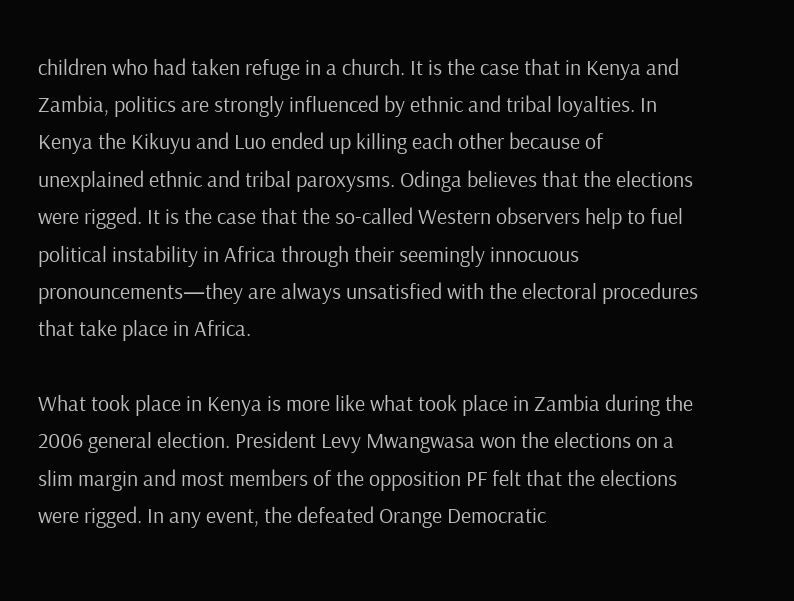children who had taken refuge in a church. It is the case that in Kenya and Zambia, politics are strongly influenced by ethnic and tribal loyalties. In Kenya the Kikuyu and Luo ended up killing each other because of unexplained ethnic and tribal paroxysms. Odinga believes that the elections were rigged. It is the case that the so-called Western observers help to fuel political instability in Africa through their seemingly innocuous pronouncements—they are always unsatisfied with the electoral procedures that take place in Africa.

What took place in Kenya is more like what took place in Zambia during the 2006 general election. President Levy Mwangwasa won the elections on a slim margin and most members of the opposition PF felt that the elections were rigged. In any event, the defeated Orange Democratic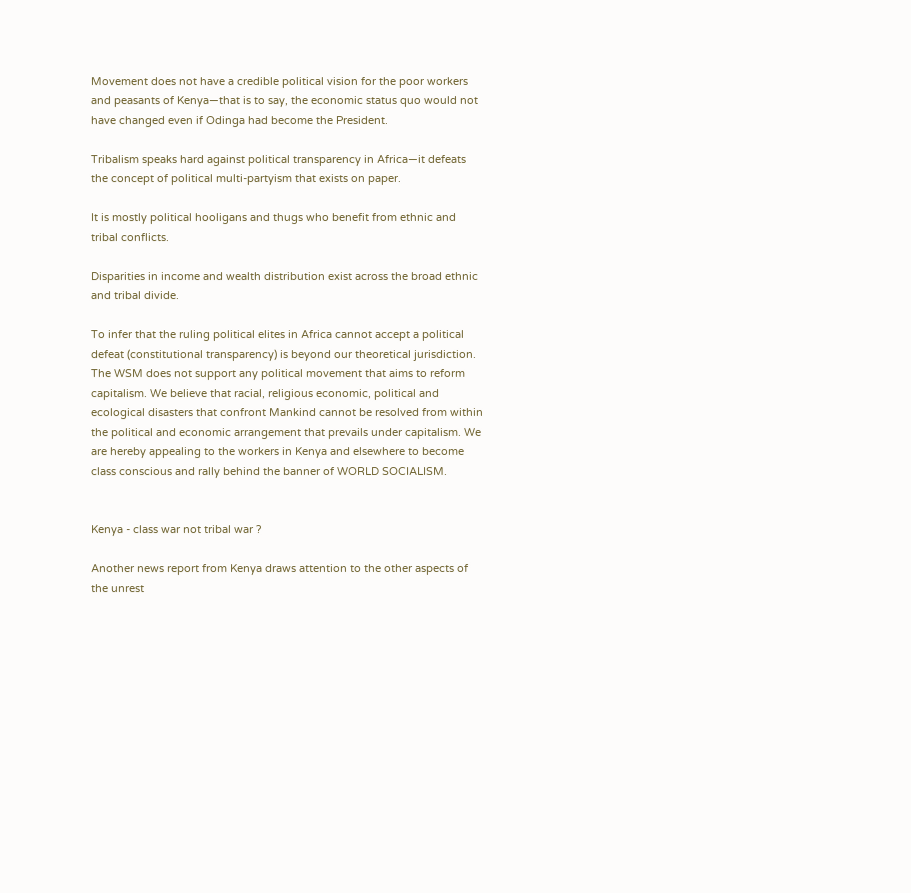Movement does not have a credible political vision for the poor workers and peasants of Kenya—that is to say, the economic status quo would not have changed even if Odinga had become the President.

Tribalism speaks hard against political transparency in Africa—it defeats the concept of political multi-partyism that exists on paper.

It is mostly political hooligans and thugs who benefit from ethnic and tribal conflicts.

Disparities in income and wealth distribution exist across the broad ethnic and tribal divide.

To infer that the ruling political elites in Africa cannot accept a political defeat (constitutional transparency) is beyond our theoretical jurisdiction. The WSM does not support any political movement that aims to reform capitalism. We believe that racial, religious economic, political and ecological disasters that confront Mankind cannot be resolved from within the political and economic arrangement that prevails under capitalism. We are hereby appealing to the workers in Kenya and elsewhere to become class conscious and rally behind the banner of WORLD SOCIALISM.


Kenya - class war not tribal war ?

Another news report from Kenya draws attention to the other aspects of the unrest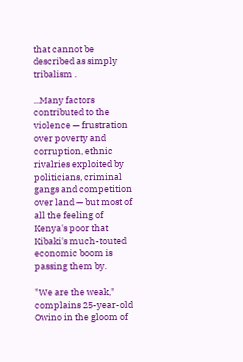that cannot be described as simply tribalism .

...Many factors contributed to the violence — frustration over poverty and corruption, ethnic rivalries exploited by politicians, criminal gangs and competition over land — but most of all the feeling of Kenya's poor that Kibaki's much-touted economic boom is passing them by.

"We are the weak," complains 25-year-old Owino in the gloom of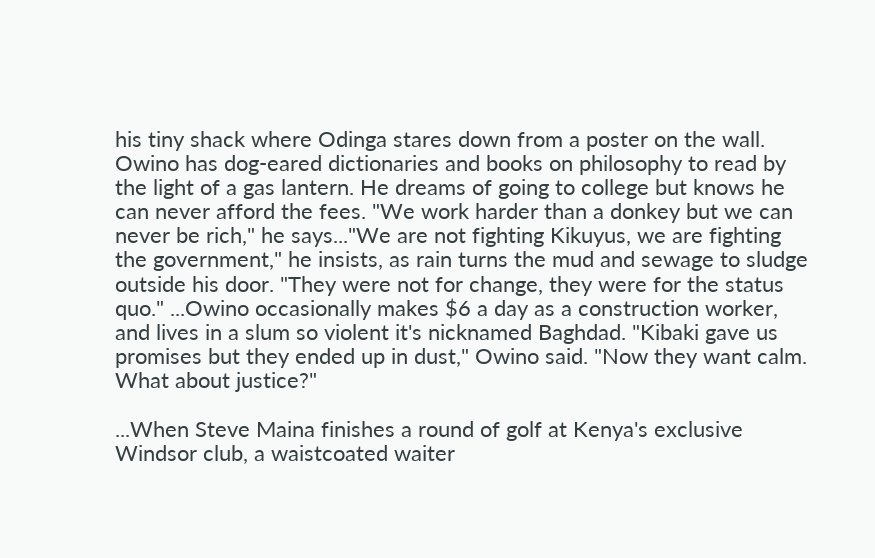his tiny shack where Odinga stares down from a poster on the wall. Owino has dog-eared dictionaries and books on philosophy to read by the light of a gas lantern. He dreams of going to college but knows he can never afford the fees. "We work harder than a donkey but we can never be rich," he says..."We are not fighting Kikuyus, we are fighting the government," he insists, as rain turns the mud and sewage to sludge outside his door. "They were not for change, they were for the status quo." ...Owino occasionally makes $6 a day as a construction worker, and lives in a slum so violent it's nicknamed Baghdad. "Kibaki gave us promises but they ended up in dust," Owino said. "Now they want calm. What about justice?"

...When Steve Maina finishes a round of golf at Kenya's exclusive Windsor club, a waistcoated waiter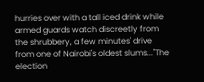hurries over with a tall iced drink while armed guards watch discreetly from the shrubbery, a few minutes' drive from one of Nairobi's oldest slums..."The election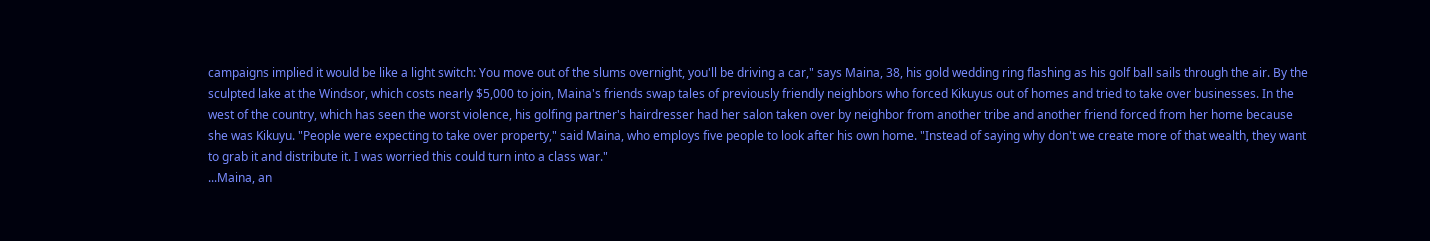campaigns implied it would be like a light switch: You move out of the slums overnight, you'll be driving a car," says Maina, 38, his gold wedding ring flashing as his golf ball sails through the air. By the sculpted lake at the Windsor, which costs nearly $5,000 to join, Maina's friends swap tales of previously friendly neighbors who forced Kikuyus out of homes and tried to take over businesses. In the west of the country, which has seen the worst violence, his golfing partner's hairdresser had her salon taken over by neighbor from another tribe and another friend forced from her home because she was Kikuyu. "People were expecting to take over property," said Maina, who employs five people to look after his own home. "Instead of saying why don't we create more of that wealth, they want to grab it and distribute it. I was worried this could turn into a class war."
...Maina, an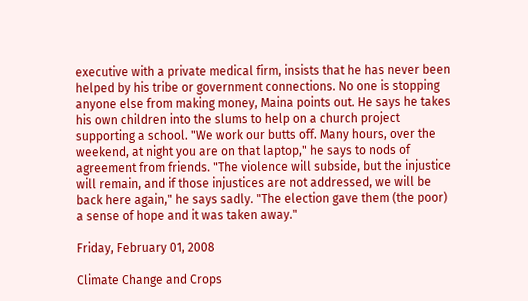executive with a private medical firm, insists that he has never been helped by his tribe or government connections. No one is stopping anyone else from making money, Maina points out. He says he takes his own children into the slums to help on a church project supporting a school. "We work our butts off. Many hours, over the weekend, at night you are on that laptop," he says to nods of agreement from friends. "The violence will subside, but the injustice will remain, and if those injustices are not addressed, we will be back here again," he says sadly. "The election gave them (the poor) a sense of hope and it was taken away."

Friday, February 01, 2008

Climate Change and Crops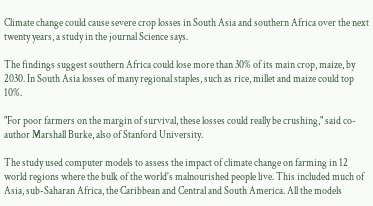Climate change could cause severe crop losses in South Asia and southern Africa over the next twenty years, a study in the journal Science says.

The findings suggest southern Africa could lose more than 30% of its main crop, maize, by 2030. In South Asia losses of many regional staples, such as rice, millet and maize could top 10%.

"For poor farmers on the margin of survival, these losses could really be crushing," said co-author Marshall Burke, also of Stanford University.

The study used computer models to assess the impact of climate change on farming in 12 world regions where the bulk of the world's malnourished people live. This included much of Asia, sub-Saharan Africa, the Caribbean and Central and South America. All the models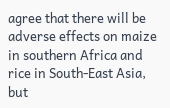agree that there will be adverse effects on maize in southern Africa and rice in South-East Asia, but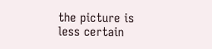the picture is less certain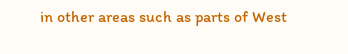in other areas such as parts of West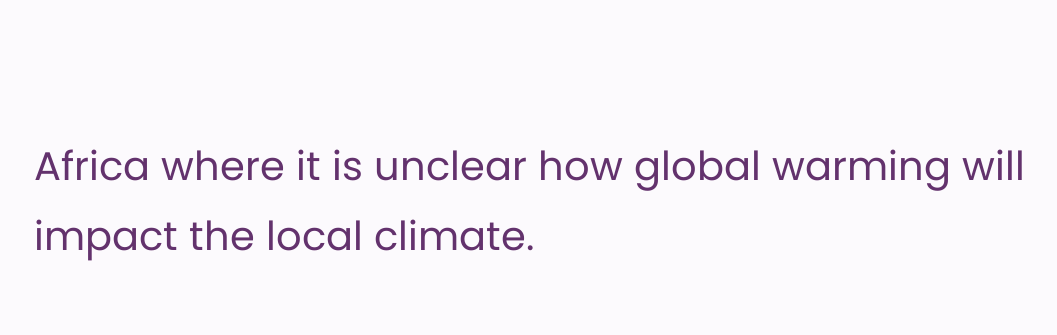Africa where it is unclear how global warming will impact the local climate.